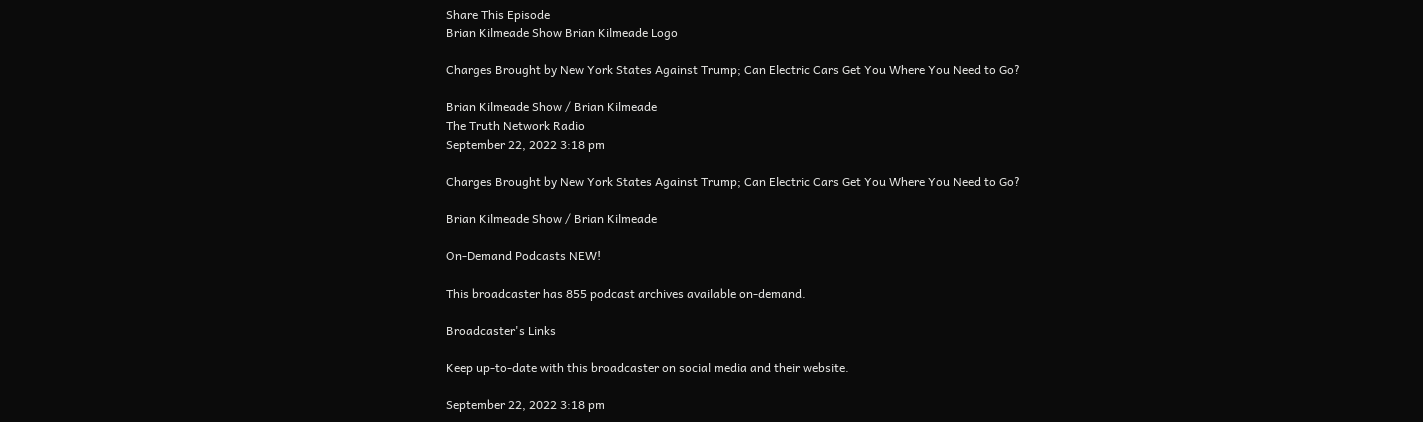Share This Episode
Brian Kilmeade Show Brian Kilmeade Logo

Charges Brought by New York States Against Trump; Can Electric Cars Get You Where You Need to Go?

Brian Kilmeade Show / Brian Kilmeade
The Truth Network Radio
September 22, 2022 3:18 pm

Charges Brought by New York States Against Trump; Can Electric Cars Get You Where You Need to Go?

Brian Kilmeade Show / Brian Kilmeade

On-Demand Podcasts NEW!

This broadcaster has 855 podcast archives available on-demand.

Broadcaster's Links

Keep up-to-date with this broadcaster on social media and their website.

September 22, 2022 3:18 pm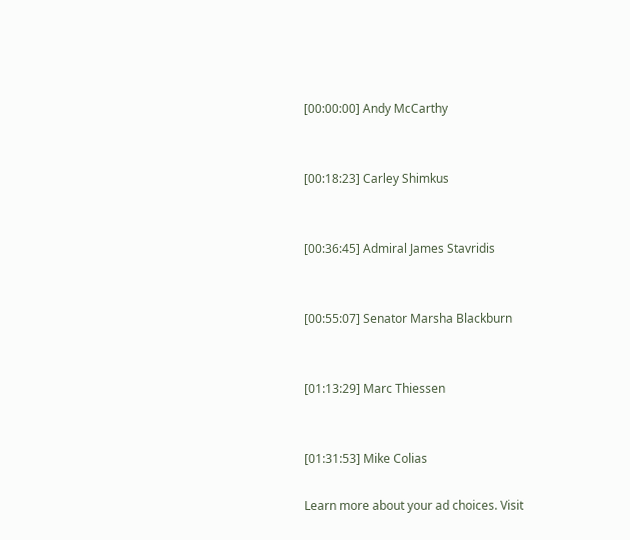[00:00:00] Andy McCarthy


[00:18:23] Carley Shimkus


[00:36:45] Admiral James Stavridis


[00:55:07] Senator Marsha Blackburn


[01:13:29] Marc Thiessen


[01:31:53] Mike Colias

Learn more about your ad choices. Visit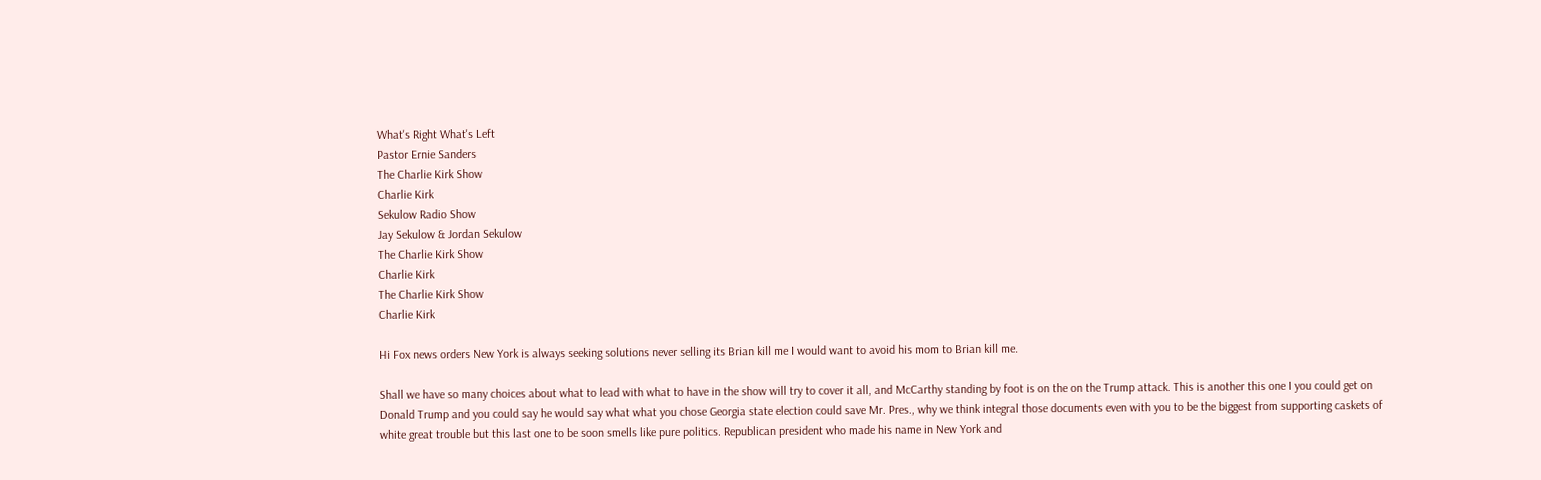What's Right What's Left
Pastor Ernie Sanders
The Charlie Kirk Show
Charlie Kirk
Sekulow Radio Show
Jay Sekulow & Jordan Sekulow
The Charlie Kirk Show
Charlie Kirk
The Charlie Kirk Show
Charlie Kirk

Hi Fox news orders New York is always seeking solutions never selling its Brian kill me I would want to avoid his mom to Brian kill me.

Shall we have so many choices about what to lead with what to have in the show will try to cover it all, and McCarthy standing by foot is on the on the Trump attack. This is another this one I you could get on Donald Trump and you could say he would say what what you chose Georgia state election could save Mr. Pres., why we think integral those documents even with you to be the biggest from supporting caskets of white great trouble but this last one to be soon smells like pure politics. Republican president who made his name in New York and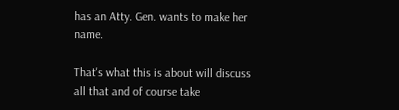has an Atty. Gen. wants to make her name.

That's what this is about will discuss all that and of course take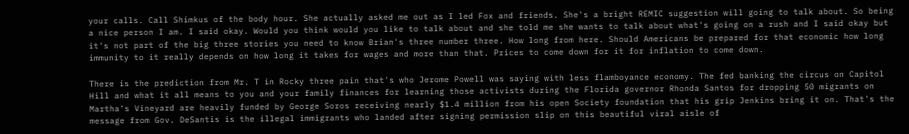your calls. Call Shimkus of the body hour. She actually asked me out as I led Fox and friends. She's a bright REMIC suggestion will going to talk about. So being a nice person I am. I said okay. Would you think would you like to talk about and she told me she wants to talk about what's going on a rush and I said okay but it's not part of the big three stories you need to know Brian's three number three. How long from here. Should Americans be prepared for that economic how long immunity to it really depends on how long it takes for wages and more than that. Prices to come down for it for inflation to come down.

There is the prediction from Mr. T in Rocky three pain that's who Jerome Powell was saying with less flamboyance economy. The fed banking the circus on Capitol Hill and what it all means to you and your family finances for learning those activists during the Florida governor Rhonda Santos for dropping 50 migrants on Martha's Vineyard are heavily funded by George Soros receiving nearly $1.4 million from his open Society foundation that his grip Jenkins bring it on. That's the message from Gov. DeSantis is the illegal immigrants who landed after signing permission slip on this beautiful viral aisle of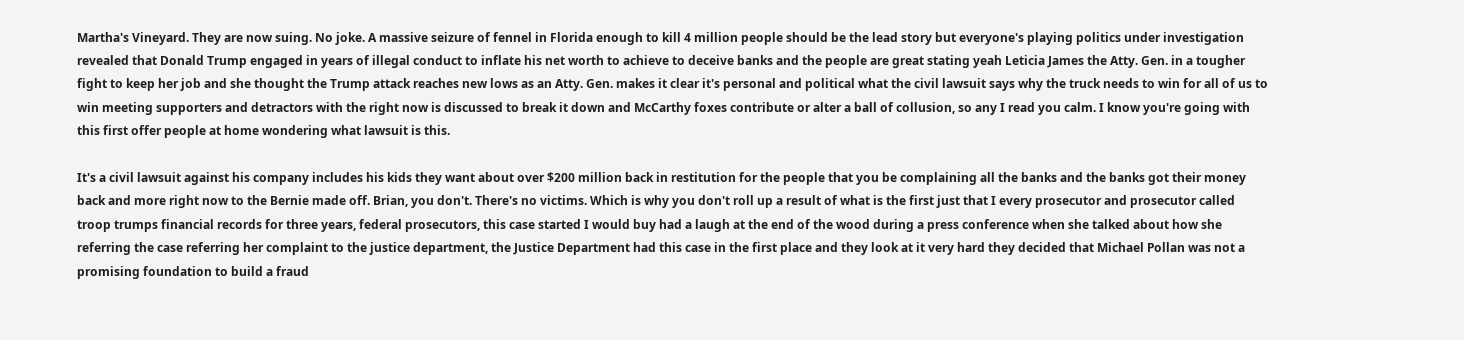Martha's Vineyard. They are now suing. No joke. A massive seizure of fennel in Florida enough to kill 4 million people should be the lead story but everyone's playing politics under investigation revealed that Donald Trump engaged in years of illegal conduct to inflate his net worth to achieve to deceive banks and the people are great stating yeah Leticia James the Atty. Gen. in a tougher fight to keep her job and she thought the Trump attack reaches new lows as an Atty. Gen. makes it clear it's personal and political what the civil lawsuit says why the truck needs to win for all of us to win meeting supporters and detractors with the right now is discussed to break it down and McCarthy foxes contribute or alter a ball of collusion, so any I read you calm. I know you're going with this first offer people at home wondering what lawsuit is this.

It's a civil lawsuit against his company includes his kids they want about over $200 million back in restitution for the people that you be complaining all the banks and the banks got their money back and more right now to the Bernie made off. Brian, you don't. There's no victims. Which is why you don't roll up a result of what is the first just that I every prosecutor and prosecutor called troop trumps financial records for three years, federal prosecutors, this case started I would buy had a laugh at the end of the wood during a press conference when she talked about how she referring the case referring her complaint to the justice department, the Justice Department had this case in the first place and they look at it very hard they decided that Michael Pollan was not a promising foundation to build a fraud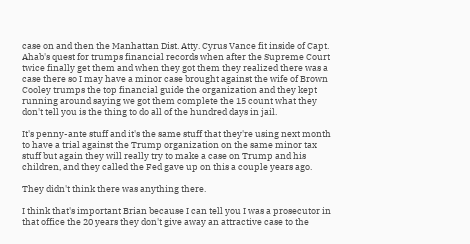case on and then the Manhattan Dist. Atty. Cyrus Vance fit inside of Capt. Ahab's quest for trumps financial records when after the Supreme Court twice finally get them and when they got them they realized there was a case there so I may have a minor case brought against the wife of Brown Cooley trumps the top financial guide the organization and they kept running around saying we got them complete the 15 count what they don't tell you is the thing to do all of the hundred days in jail.

It's penny-ante stuff and it's the same stuff that they're using next month to have a trial against the Trump organization on the same minor tax stuff but again they will really try to make a case on Trump and his children, and they called the Fed gave up on this a couple years ago.

They didn't think there was anything there.

I think that's important Brian because I can tell you I was a prosecutor in that office the 20 years they don't give away an attractive case to the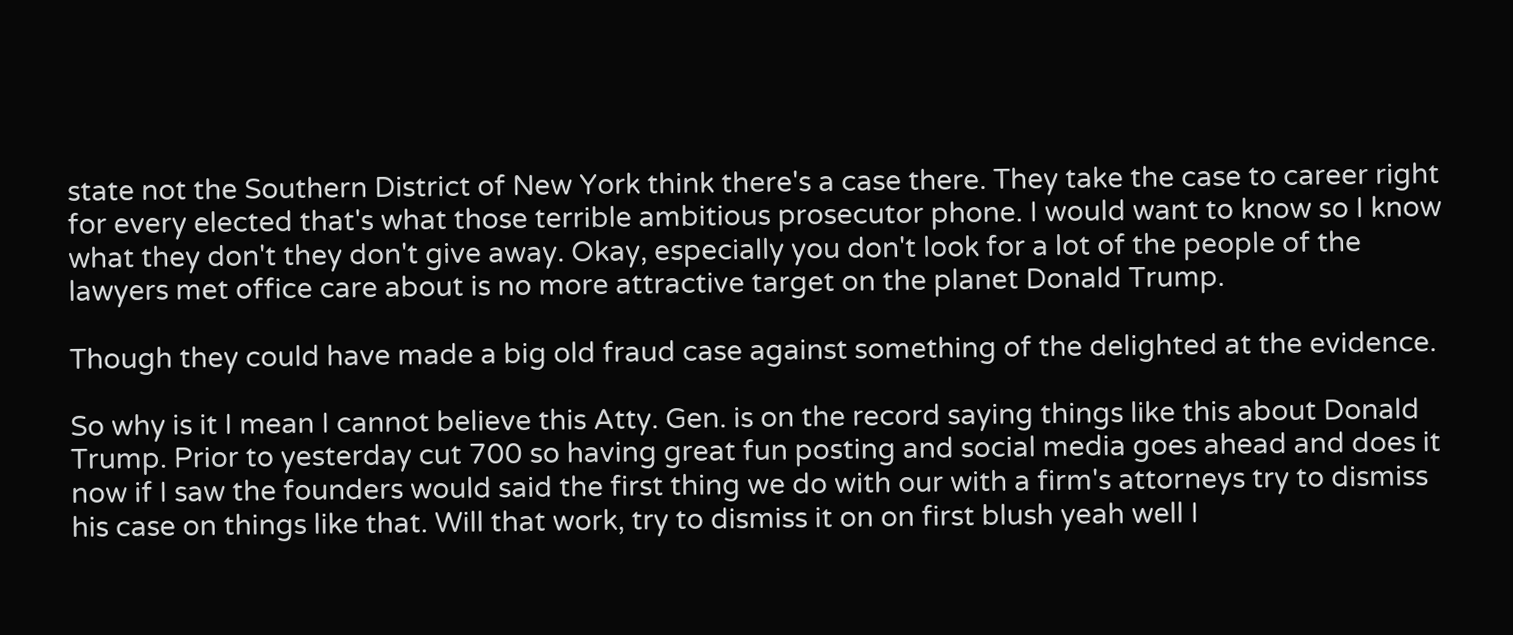state not the Southern District of New York think there's a case there. They take the case to career right for every elected that's what those terrible ambitious prosecutor phone. I would want to know so I know what they don't they don't give away. Okay, especially you don't look for a lot of the people of the lawyers met office care about is no more attractive target on the planet Donald Trump.

Though they could have made a big old fraud case against something of the delighted at the evidence.

So why is it I mean I cannot believe this Atty. Gen. is on the record saying things like this about Donald Trump. Prior to yesterday cut 700 so having great fun posting and social media goes ahead and does it now if I saw the founders would said the first thing we do with our with a firm's attorneys try to dismiss his case on things like that. Will that work, try to dismiss it on on first blush yeah well I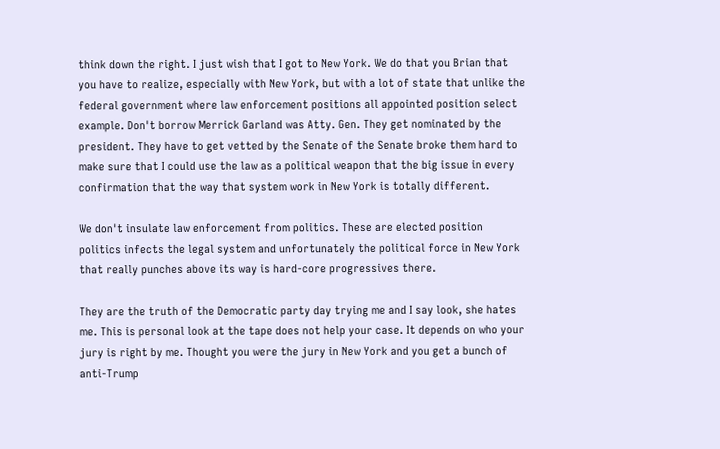think down the right. I just wish that I got to New York. We do that you Brian that you have to realize, especially with New York, but with a lot of state that unlike the federal government where law enforcement positions all appointed position select example. Don't borrow Merrick Garland was Atty. Gen. They get nominated by the president. They have to get vetted by the Senate of the Senate broke them hard to make sure that I could use the law as a political weapon that the big issue in every confirmation that the way that system work in New York is totally different.

We don't insulate law enforcement from politics. These are elected position politics infects the legal system and unfortunately the political force in New York that really punches above its way is hard-core progressives there.

They are the truth of the Democratic party day trying me and I say look, she hates me. This is personal look at the tape does not help your case. It depends on who your jury is right by me. Thought you were the jury in New York and you get a bunch of anti-Trump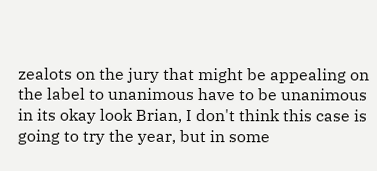zealots on the jury that might be appealing on the label to unanimous have to be unanimous in its okay look Brian, I don't think this case is going to try the year, but in some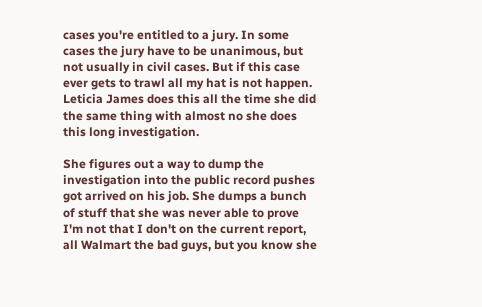cases you're entitled to a jury. In some cases the jury have to be unanimous, but not usually in civil cases. But if this case ever gets to trawl all my hat is not happen. Leticia James does this all the time she did the same thing with almost no she does this long investigation.

She figures out a way to dump the investigation into the public record pushes got arrived on his job. She dumps a bunch of stuff that she was never able to prove I'm not that I don't on the current report, all Walmart the bad guys, but you know she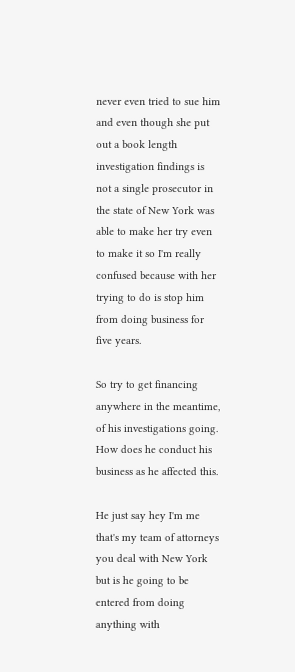never even tried to sue him and even though she put out a book length investigation findings is not a single prosecutor in the state of New York was able to make her try even to make it so I'm really confused because with her trying to do is stop him from doing business for five years.

So try to get financing anywhere in the meantime, of his investigations going. How does he conduct his business as he affected this.

He just say hey I'm me that's my team of attorneys you deal with New York but is he going to be entered from doing anything with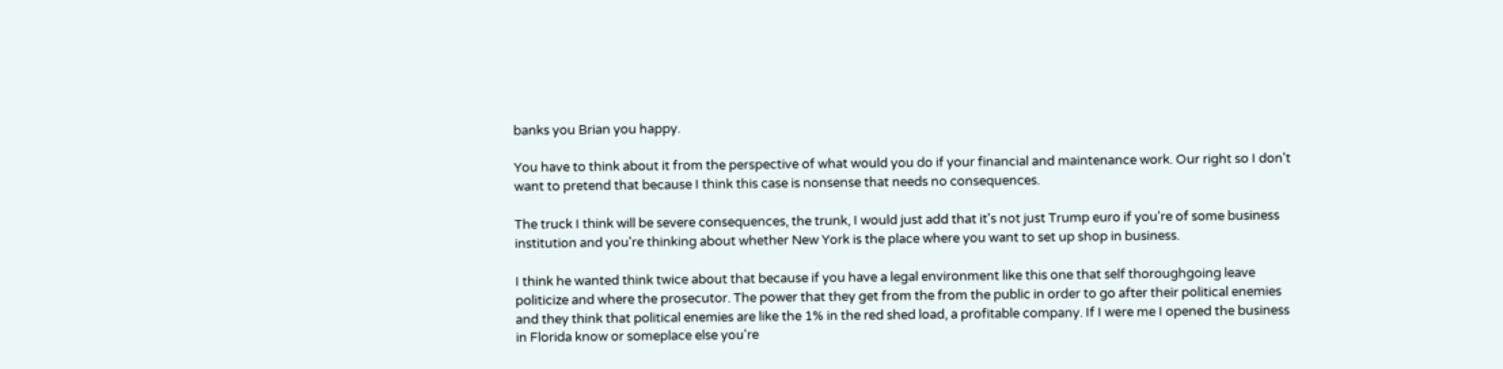banks you Brian you happy.

You have to think about it from the perspective of what would you do if your financial and maintenance work. Our right so I don't want to pretend that because I think this case is nonsense that needs no consequences.

The truck I think will be severe consequences, the trunk, I would just add that it's not just Trump euro if you're of some business institution and you're thinking about whether New York is the place where you want to set up shop in business.

I think he wanted think twice about that because if you have a legal environment like this one that self thoroughgoing leave politicize and where the prosecutor. The power that they get from the from the public in order to go after their political enemies and they think that political enemies are like the 1% in the red shed load, a profitable company. If I were me I opened the business in Florida know or someplace else you're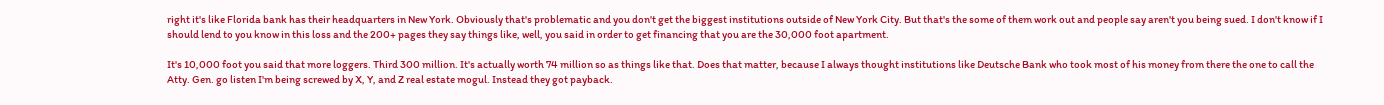right it's like Florida bank has their headquarters in New York. Obviously that's problematic and you don't get the biggest institutions outside of New York City. But that's the some of them work out and people say aren't you being sued. I don't know if I should lend to you know in this loss and the 200+ pages they say things like, well, you said in order to get financing that you are the 30,000 foot apartment.

It's 10,000 foot you said that more loggers. Third 300 million. It's actually worth 74 million so as things like that. Does that matter, because I always thought institutions like Deutsche Bank who took most of his money from there the one to call the Atty. Gen. go listen I'm being screwed by X, Y, and Z real estate mogul. Instead they got payback.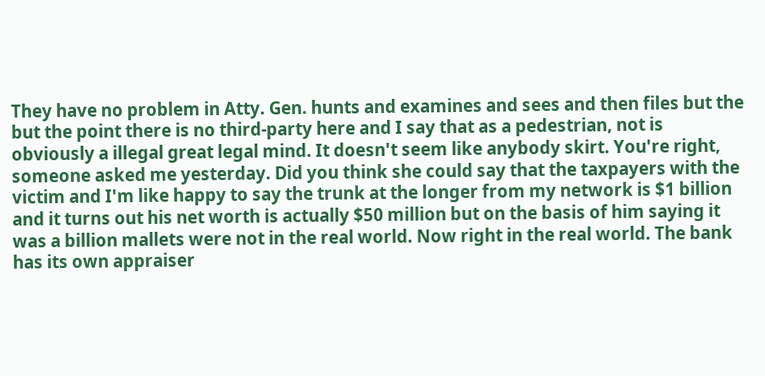They have no problem in Atty. Gen. hunts and examines and sees and then files but the but the point there is no third-party here and I say that as a pedestrian, not is obviously a illegal great legal mind. It doesn't seem like anybody skirt. You're right, someone asked me yesterday. Did you think she could say that the taxpayers with the victim and I'm like happy to say the trunk at the longer from my network is $1 billion and it turns out his net worth is actually $50 million but on the basis of him saying it was a billion mallets were not in the real world. Now right in the real world. The bank has its own appraiser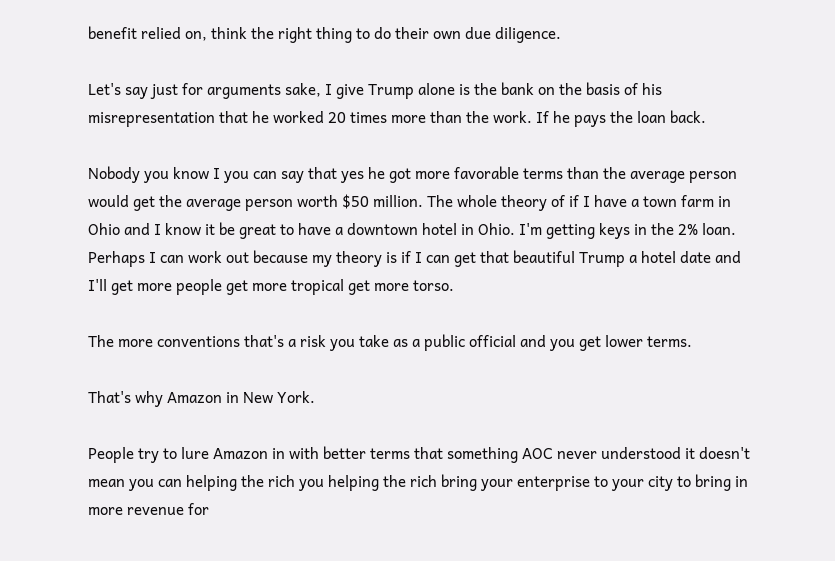benefit relied on, think the right thing to do their own due diligence.

Let's say just for arguments sake, I give Trump alone is the bank on the basis of his misrepresentation that he worked 20 times more than the work. If he pays the loan back.

Nobody you know I you can say that yes he got more favorable terms than the average person would get the average person worth $50 million. The whole theory of if I have a town farm in Ohio and I know it be great to have a downtown hotel in Ohio. I'm getting keys in the 2% loan. Perhaps I can work out because my theory is if I can get that beautiful Trump a hotel date and I'll get more people get more tropical get more torso.

The more conventions that's a risk you take as a public official and you get lower terms.

That's why Amazon in New York.

People try to lure Amazon in with better terms that something AOC never understood it doesn't mean you can helping the rich you helping the rich bring your enterprise to your city to bring in more revenue for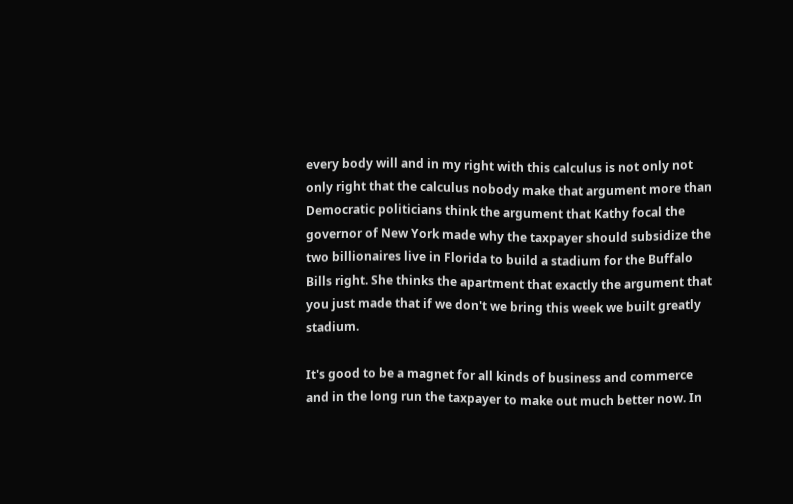every body will and in my right with this calculus is not only not only right that the calculus nobody make that argument more than Democratic politicians think the argument that Kathy focal the governor of New York made why the taxpayer should subsidize the two billionaires live in Florida to build a stadium for the Buffalo Bills right. She thinks the apartment that exactly the argument that you just made that if we don't we bring this week we built greatly stadium.

It's good to be a magnet for all kinds of business and commerce and in the long run the taxpayer to make out much better now. In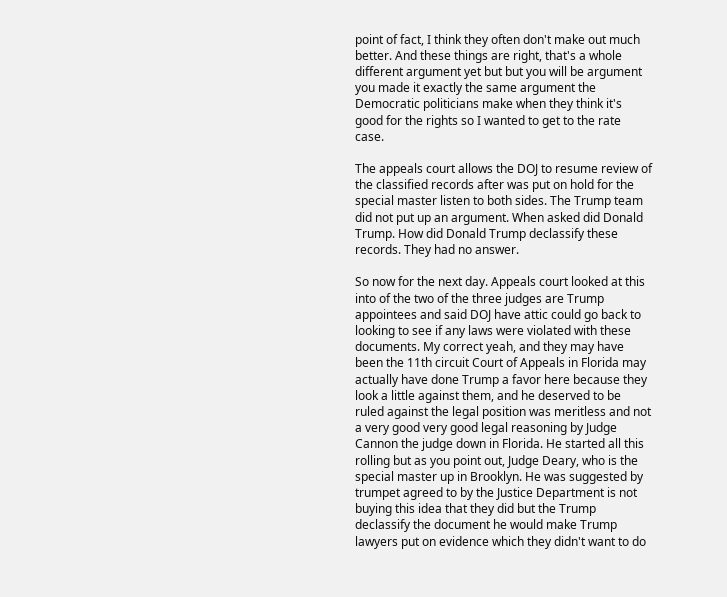point of fact, I think they often don't make out much better. And these things are right, that's a whole different argument yet but but you will be argument you made it exactly the same argument the Democratic politicians make when they think it's good for the rights so I wanted to get to the rate case.

The appeals court allows the DOJ to resume review of the classified records after was put on hold for the special master listen to both sides. The Trump team did not put up an argument. When asked did Donald Trump. How did Donald Trump declassify these records. They had no answer.

So now for the next day. Appeals court looked at this into of the two of the three judges are Trump appointees and said DOJ have attic could go back to looking to see if any laws were violated with these documents. My correct yeah, and they may have been the 11th circuit Court of Appeals in Florida may actually have done Trump a favor here because they look a little against them, and he deserved to be ruled against the legal position was meritless and not a very good very good legal reasoning by Judge Cannon the judge down in Florida. He started all this rolling but as you point out, Judge Deary, who is the special master up in Brooklyn. He was suggested by trumpet agreed to by the Justice Department is not buying this idea that they did but the Trump declassify the document he would make Trump lawyers put on evidence which they didn't want to do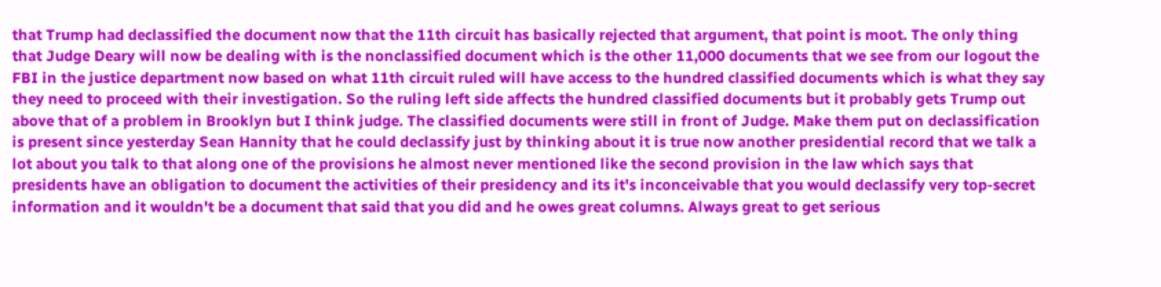that Trump had declassified the document now that the 11th circuit has basically rejected that argument, that point is moot. The only thing that Judge Deary will now be dealing with is the nonclassified document which is the other 11,000 documents that we see from our logout the FBI in the justice department now based on what 11th circuit ruled will have access to the hundred classified documents which is what they say they need to proceed with their investigation. So the ruling left side affects the hundred classified documents but it probably gets Trump out above that of a problem in Brooklyn but I think judge. The classified documents were still in front of Judge. Make them put on declassification is present since yesterday Sean Hannity that he could declassify just by thinking about it is true now another presidential record that we talk a lot about you talk to that along one of the provisions he almost never mentioned like the second provision in the law which says that presidents have an obligation to document the activities of their presidency and its it's inconceivable that you would declassify very top-secret information and it wouldn't be a document that said that you did and he owes great columns. Always great to get serious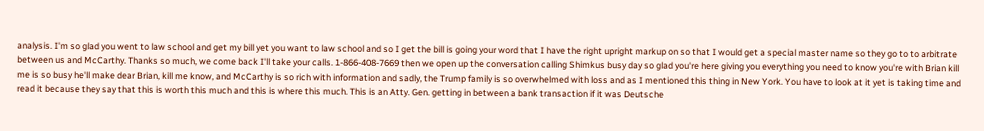analysis. I'm so glad you went to law school and get my bill yet you want to law school and so I get the bill is going your word that I have the right upright markup on so that I would get a special master name so they go to to arbitrate between us and McCarthy. Thanks so much, we come back I'll take your calls. 1-866-408-7669 then we open up the conversation calling Shimkus busy day so glad you're here giving you everything you need to know you're with Brian kill me is so busy he'll make dear Brian, kill me know, and McCarthy is so rich with information and sadly, the Trump family is so overwhelmed with loss and as I mentioned this thing in New York. You have to look at it yet is taking time and read it because they say that this is worth this much and this is where this much. This is an Atty. Gen. getting in between a bank transaction if it was Deutsche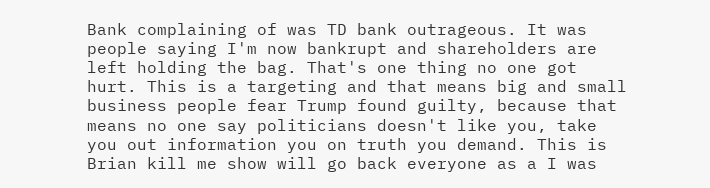Bank complaining of was TD bank outrageous. It was people saying I'm now bankrupt and shareholders are left holding the bag. That's one thing no one got hurt. This is a targeting and that means big and small business people fear Trump found guilty, because that means no one say politicians doesn't like you, take you out information you on truth you demand. This is Brian kill me show will go back everyone as a I was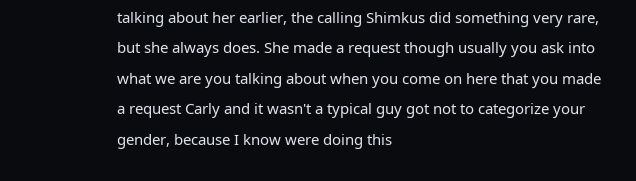talking about her earlier, the calling Shimkus did something very rare, but she always does. She made a request though usually you ask into what we are you talking about when you come on here that you made a request Carly and it wasn't a typical guy got not to categorize your gender, because I know were doing this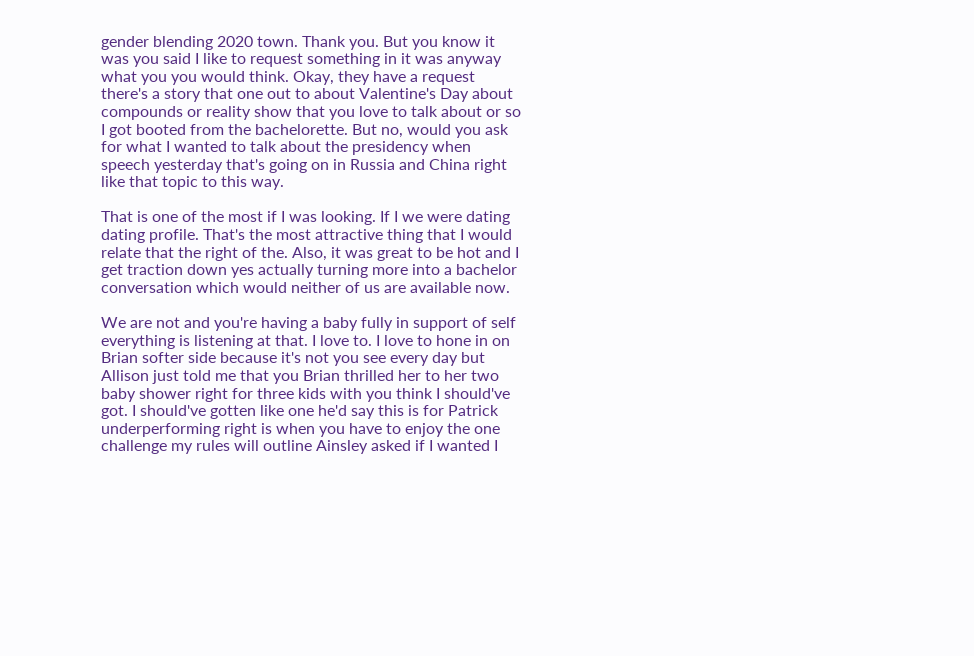gender blending 2020 town. Thank you. But you know it was you said I like to request something in it was anyway what you you would think. Okay, they have a request there's a story that one out to about Valentine's Day about compounds or reality show that you love to talk about or so I got booted from the bachelorette. But no, would you ask for what I wanted to talk about the presidency when speech yesterday that's going on in Russia and China right like that topic to this way.

That is one of the most if I was looking. If I we were dating dating profile. That's the most attractive thing that I would relate that the right of the. Also, it was great to be hot and I get traction down yes actually turning more into a bachelor conversation which would neither of us are available now.

We are not and you're having a baby fully in support of self everything is listening at that. I love to. I love to hone in on Brian softer side because it's not you see every day but Allison just told me that you Brian thrilled her to her two baby shower right for three kids with you think I should've got. I should've gotten like one he'd say this is for Patrick underperforming right is when you have to enjoy the one challenge my rules will outline Ainsley asked if I wanted I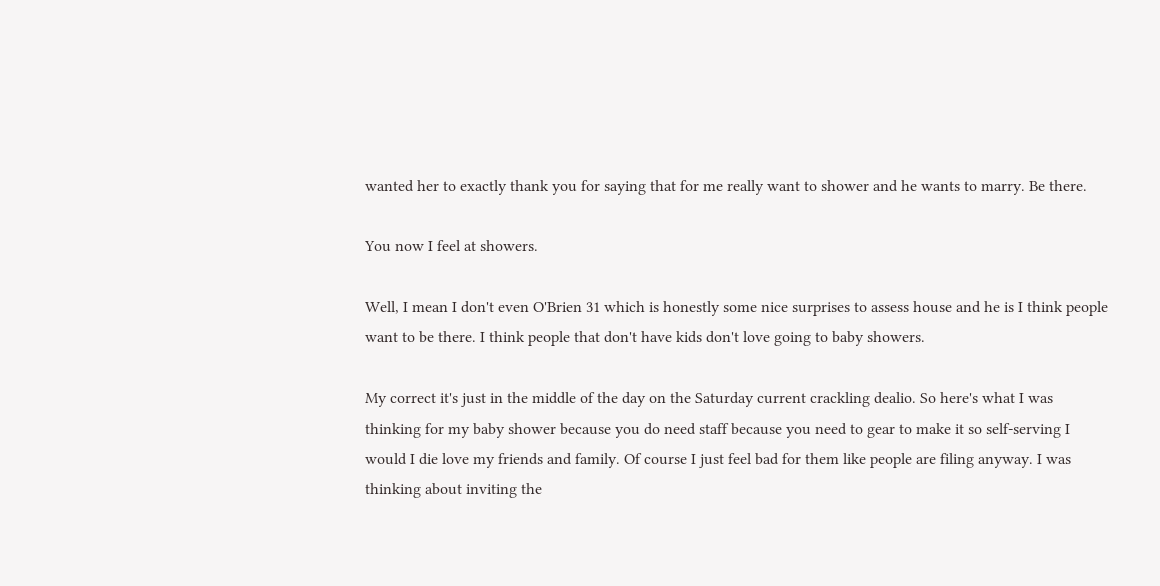wanted her to exactly thank you for saying that for me really want to shower and he wants to marry. Be there.

You now I feel at showers.

Well, I mean I don't even O'Brien 31 which is honestly some nice surprises to assess house and he is I think people want to be there. I think people that don't have kids don't love going to baby showers.

My correct it's just in the middle of the day on the Saturday current crackling dealio. So here's what I was thinking for my baby shower because you do need staff because you need to gear to make it so self-serving I would I die love my friends and family. Of course I just feel bad for them like people are filing anyway. I was thinking about inviting the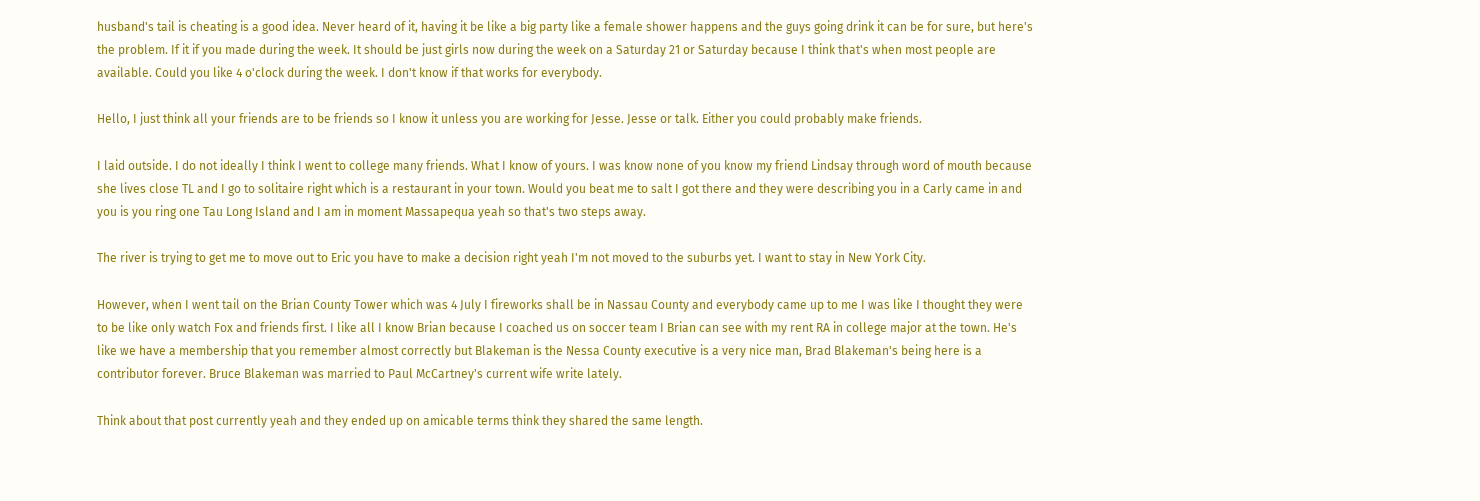husband's tail is cheating is a good idea. Never heard of it, having it be like a big party like a female shower happens and the guys going drink it can be for sure, but here's the problem. If it if you made during the week. It should be just girls now during the week on a Saturday 21 or Saturday because I think that's when most people are available. Could you like 4 o'clock during the week. I don't know if that works for everybody.

Hello, I just think all your friends are to be friends so I know it unless you are working for Jesse. Jesse or talk. Either you could probably make friends.

I laid outside. I do not ideally I think I went to college many friends. What I know of yours. I was know none of you know my friend Lindsay through word of mouth because she lives close TL and I go to solitaire right which is a restaurant in your town. Would you beat me to salt I got there and they were describing you in a Carly came in and you is you ring one Tau Long Island and I am in moment Massapequa yeah so that's two steps away.

The river is trying to get me to move out to Eric you have to make a decision right yeah I'm not moved to the suburbs yet. I want to stay in New York City.

However, when I went tail on the Brian County Tower which was 4 July I fireworks shall be in Nassau County and everybody came up to me I was like I thought they were to be like only watch Fox and friends first. I like all I know Brian because I coached us on soccer team I Brian can see with my rent RA in college major at the town. He's like we have a membership that you remember almost correctly but Blakeman is the Nessa County executive is a very nice man, Brad Blakeman's being here is a contributor forever. Bruce Blakeman was married to Paul McCartney's current wife write lately.

Think about that post currently yeah and they ended up on amicable terms think they shared the same length.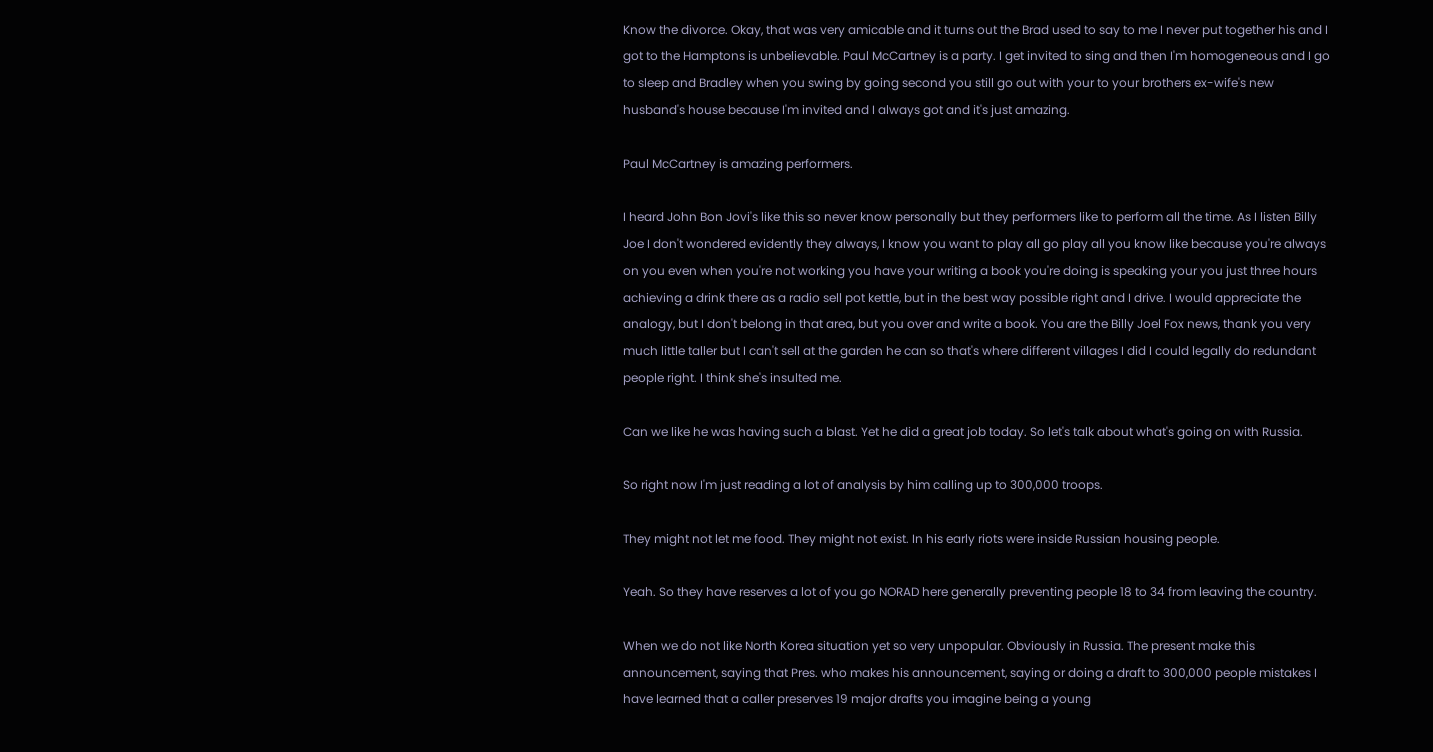Know the divorce. Okay, that was very amicable and it turns out the Brad used to say to me I never put together his and I got to the Hamptons is unbelievable. Paul McCartney is a party. I get invited to sing and then I'm homogeneous and I go to sleep and Bradley when you swing by going second you still go out with your to your brothers ex-wife's new husband's house because I'm invited and I always got and it's just amazing.

Paul McCartney is amazing performers.

I heard John Bon Jovi's like this so never know personally but they performers like to perform all the time. As I listen Billy Joe I don't wondered evidently they always, I know you want to play all go play all you know like because you're always on you even when you're not working you have your writing a book you're doing is speaking your you just three hours achieving a drink there as a radio sell pot kettle, but in the best way possible right and I drive. I would appreciate the analogy, but I don't belong in that area, but you over and write a book. You are the Billy Joel Fox news, thank you very much little taller but I can't sell at the garden he can so that's where different villages I did I could legally do redundant people right. I think she's insulted me.

Can we like he was having such a blast. Yet he did a great job today. So let's talk about what's going on with Russia.

So right now I'm just reading a lot of analysis by him calling up to 300,000 troops.

They might not let me food. They might not exist. In his early riots were inside Russian housing people.

Yeah. So they have reserves a lot of you go NORAD here generally preventing people 18 to 34 from leaving the country.

When we do not like North Korea situation yet so very unpopular. Obviously in Russia. The present make this announcement, saying that Pres. who makes his announcement, saying or doing a draft to 300,000 people mistakes I have learned that a caller preserves 19 major drafts you imagine being a young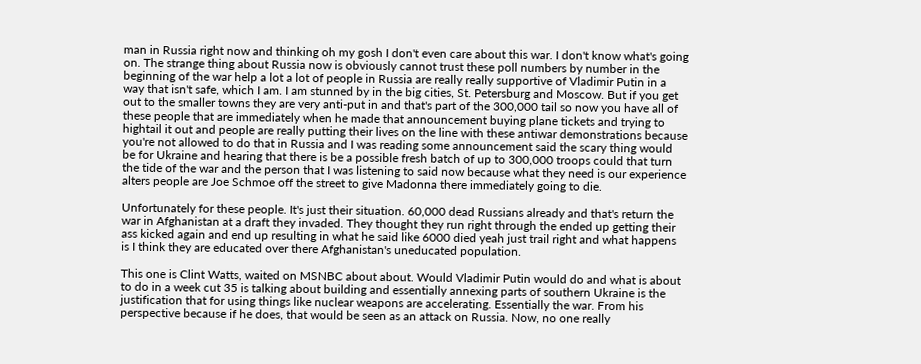man in Russia right now and thinking oh my gosh I don't even care about this war. I don't know what's going on. The strange thing about Russia now is obviously cannot trust these poll numbers by number in the beginning of the war help a lot a lot of people in Russia are really really supportive of Vladimir Putin in a way that isn't safe, which I am. I am stunned by in the big cities, St. Petersburg and Moscow. But if you get out to the smaller towns they are very anti-put in and that's part of the 300,000 tail so now you have all of these people that are immediately when he made that announcement buying plane tickets and trying to hightail it out and people are really putting their lives on the line with these antiwar demonstrations because you're not allowed to do that in Russia and I was reading some announcement said the scary thing would be for Ukraine and hearing that there is be a possible fresh batch of up to 300,000 troops could that turn the tide of the war and the person that I was listening to said now because what they need is our experience alters people are Joe Schmoe off the street to give Madonna there immediately going to die.

Unfortunately for these people. It's just their situation. 60,000 dead Russians already and that's return the war in Afghanistan at a draft they invaded. They thought they run right through the ended up getting their ass kicked again and end up resulting in what he said like 6000 died yeah just trail right and what happens is I think they are educated over there Afghanistan's uneducated population.

This one is Clint Watts, waited on MSNBC about about. Would Vladimir Putin would do and what is about to do in a week cut 35 is talking about building and essentially annexing parts of southern Ukraine is the justification that for using things like nuclear weapons are accelerating. Essentially the war. From his perspective because if he does, that would be seen as an attack on Russia. Now, no one really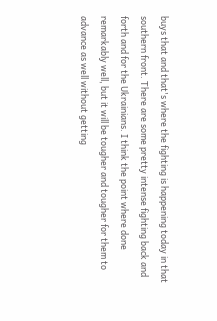buys that and that's where the fighting is happening today in that southern front. There are some pretty intense fighting back and forth and for the Ukrainians. I think the point where done remarkably well, but it will be tougher and tougher for them to advance as well without getting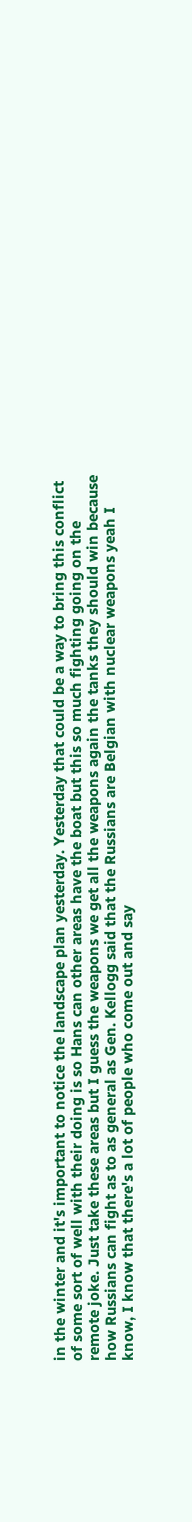in the winter and it's important to notice the landscape plan yesterday. Yesterday that could be a way to bring this conflict of some sort of well with their doing is so Hans can other areas have the boat but this so much fighting going on the remote joke. Just take these areas but I guess the weapons we get all the weapons again the tanks they should win because how Russians can fight as to as general as Gen. Kellogg said that the Russians are Belgian with nuclear weapons yeah I know, I know that there's a lot of people who come out and say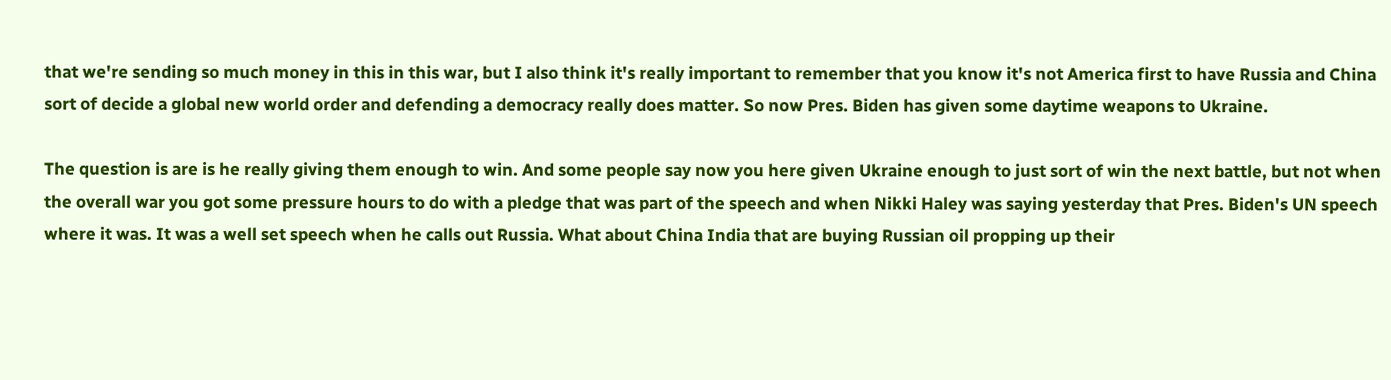that we're sending so much money in this in this war, but I also think it's really important to remember that you know it's not America first to have Russia and China sort of decide a global new world order and defending a democracy really does matter. So now Pres. Biden has given some daytime weapons to Ukraine.

The question is are is he really giving them enough to win. And some people say now you here given Ukraine enough to just sort of win the next battle, but not when the overall war you got some pressure hours to do with a pledge that was part of the speech and when Nikki Haley was saying yesterday that Pres. Biden's UN speech where it was. It was a well set speech when he calls out Russia. What about China India that are buying Russian oil propping up their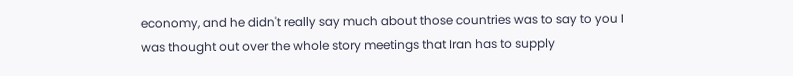economy, and he didn't really say much about those countries was to say to you I was thought out over the whole story meetings that Iran has to supply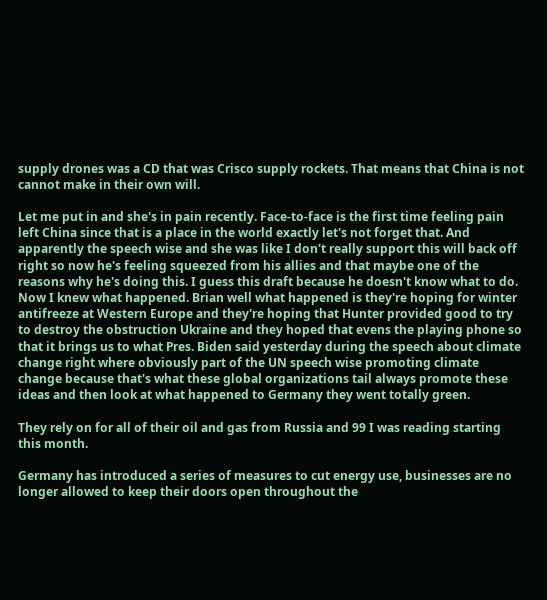supply drones was a CD that was Crisco supply rockets. That means that China is not cannot make in their own will.

Let me put in and she's in pain recently. Face-to-face is the first time feeling pain left China since that is a place in the world exactly let's not forget that. And apparently the speech wise and she was like I don't really support this will back off right so now he's feeling squeezed from his allies and that maybe one of the reasons why he's doing this. I guess this draft because he doesn't know what to do. Now I knew what happened. Brian well what happened is they're hoping for winter antifreeze at Western Europe and they're hoping that Hunter provided good to try to destroy the obstruction Ukraine and they hoped that evens the playing phone so that it brings us to what Pres. Biden said yesterday during the speech about climate change right where obviously part of the UN speech wise promoting climate change because that's what these global organizations tail always promote these ideas and then look at what happened to Germany they went totally green.

They rely on for all of their oil and gas from Russia and 99 I was reading starting this month.

Germany has introduced a series of measures to cut energy use, businesses are no longer allowed to keep their doors open throughout the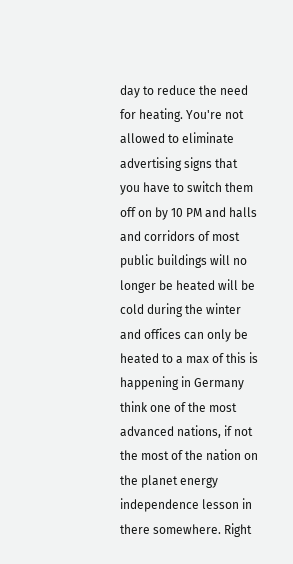day to reduce the need for heating. You're not allowed to eliminate advertising signs that you have to switch them off on by 10 PM and halls and corridors of most public buildings will no longer be heated will be cold during the winter and offices can only be heated to a max of this is happening in Germany think one of the most advanced nations, if not the most of the nation on the planet energy independence lesson in there somewhere. Right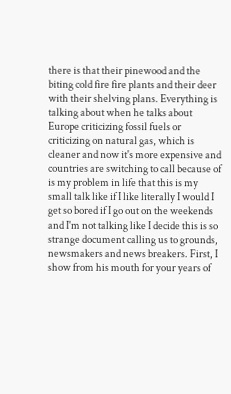there is that their pinewood and the biting cold fire fire plants and their deer with their shelving plans. Everything is talking about when he talks about Europe criticizing fossil fuels or criticizing on natural gas, which is cleaner and now it's more expensive and countries are switching to call because of is my problem in life that this is my small talk like if I like literally I would I get so bored if I go out on the weekends and I'm not talking like I decide this is so strange document calling us to grounds, newsmakers and news breakers. First, I show from his mouth for your years of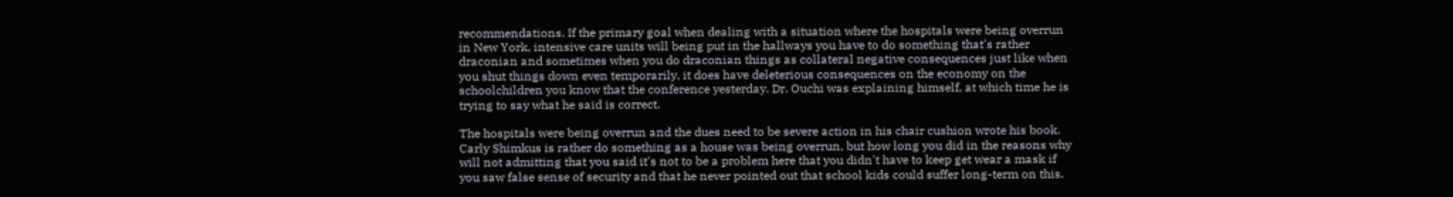recommendations. If the primary goal when dealing with a situation where the hospitals were being overrun in New York, intensive care units will being put in the hallways you have to do something that's rather draconian and sometimes when you do draconian things as collateral negative consequences just like when you shut things down even temporarily, it does have deleterious consequences on the economy on the schoolchildren you know that the conference yesterday. Dr. Ouchi was explaining himself, at which time he is trying to say what he said is correct.

The hospitals were being overrun and the dues need to be severe action in his chair cushion wrote his book. Carly Shimkus is rather do something as a house was being overrun, but how long you did in the reasons why will not admitting that you said it's not to be a problem here that you didn't have to keep get wear a mask if you saw false sense of security and that he never pointed out that school kids could suffer long-term on this.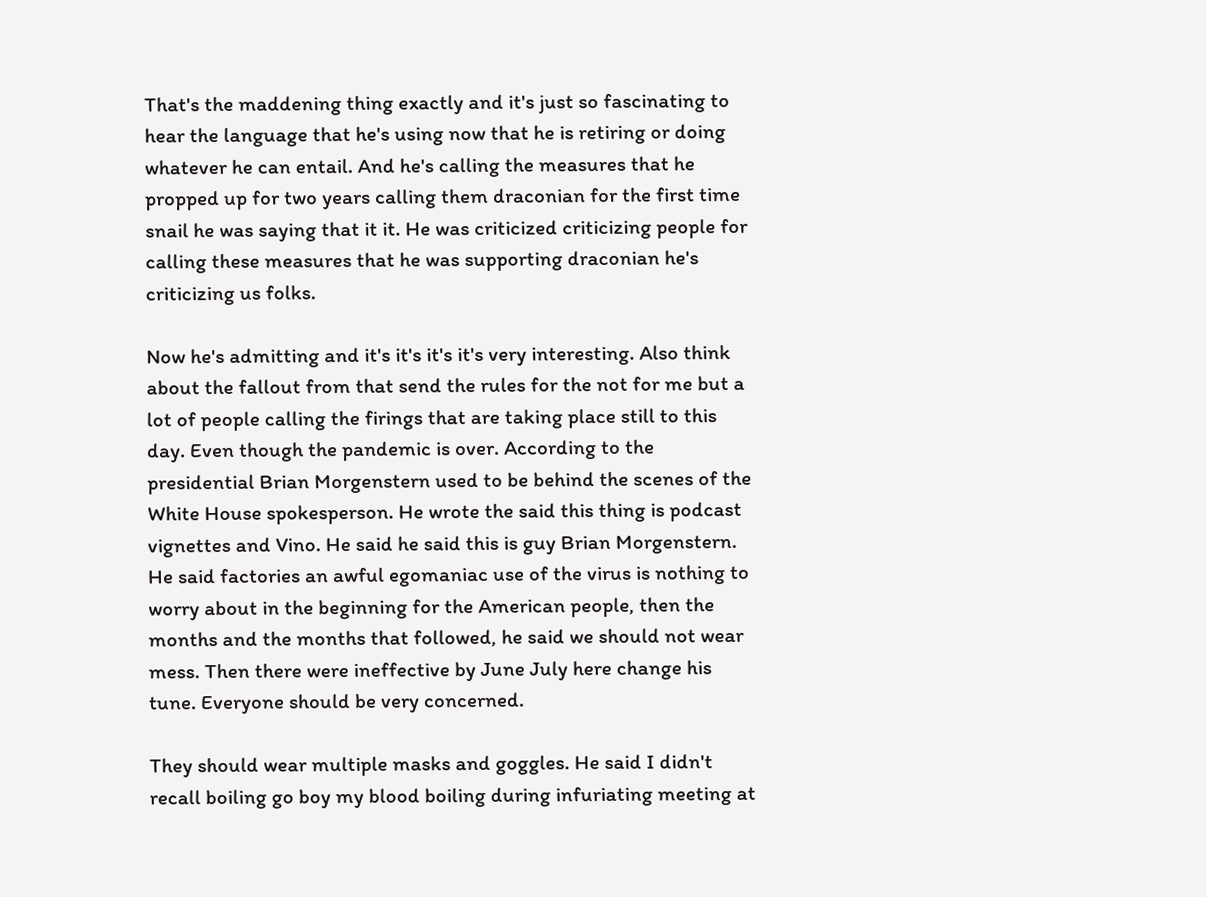That's the maddening thing exactly and it's just so fascinating to hear the language that he's using now that he is retiring or doing whatever he can entail. And he's calling the measures that he propped up for two years calling them draconian for the first time snail he was saying that it it. He was criticized criticizing people for calling these measures that he was supporting draconian he's criticizing us folks.

Now he's admitting and it's it's it's it's very interesting. Also think about the fallout from that send the rules for the not for me but a lot of people calling the firings that are taking place still to this day. Even though the pandemic is over. According to the presidential Brian Morgenstern used to be behind the scenes of the White House spokesperson. He wrote the said this thing is podcast vignettes and Vino. He said he said this is guy Brian Morgenstern. He said factories an awful egomaniac use of the virus is nothing to worry about in the beginning for the American people, then the months and the months that followed, he said we should not wear mess. Then there were ineffective by June July here change his tune. Everyone should be very concerned.

They should wear multiple masks and goggles. He said I didn't recall boiling go boy my blood boiling during infuriating meeting at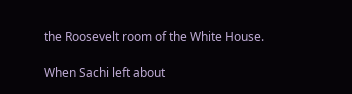the Roosevelt room of the White House.

When Sachi left about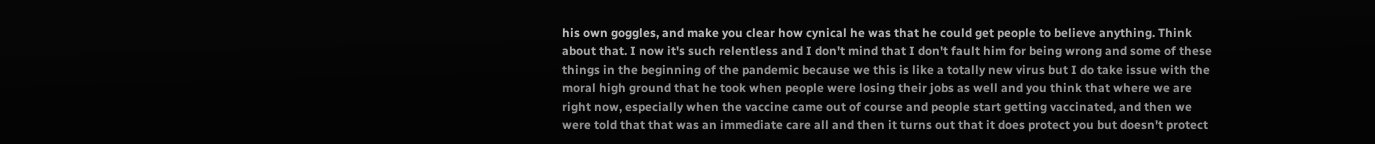his own goggles, and make you clear how cynical he was that he could get people to believe anything. Think about that. I now it's such relentless and I don't mind that I don't fault him for being wrong and some of these things in the beginning of the pandemic because we this is like a totally new virus but I do take issue with the moral high ground that he took when people were losing their jobs as well and you think that where we are right now, especially when the vaccine came out of course and people start getting vaccinated, and then we were told that that was an immediate care all and then it turns out that it does protect you but doesn't protect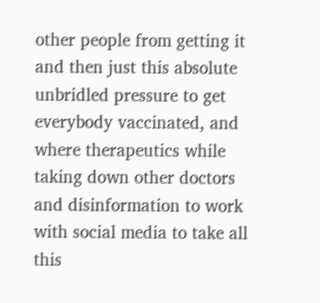other people from getting it and then just this absolute unbridled pressure to get everybody vaccinated, and where therapeutics while taking down other doctors and disinformation to work with social media to take all this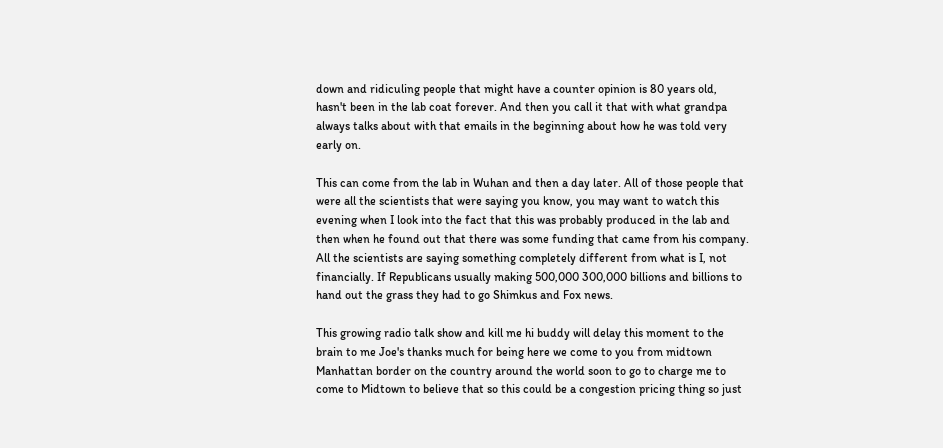down and ridiculing people that might have a counter opinion is 80 years old, hasn't been in the lab coat forever. And then you call it that with what grandpa always talks about with that emails in the beginning about how he was told very early on.

This can come from the lab in Wuhan and then a day later. All of those people that were all the scientists that were saying you know, you may want to watch this evening when I look into the fact that this was probably produced in the lab and then when he found out that there was some funding that came from his company. All the scientists are saying something completely different from what is I, not financially. If Republicans usually making 500,000 300,000 billions and billions to hand out the grass they had to go Shimkus and Fox news.

This growing radio talk show and kill me hi buddy will delay this moment to the brain to me Joe's thanks much for being here we come to you from midtown Manhattan border on the country around the world soon to go to charge me to come to Midtown to believe that so this could be a congestion pricing thing so just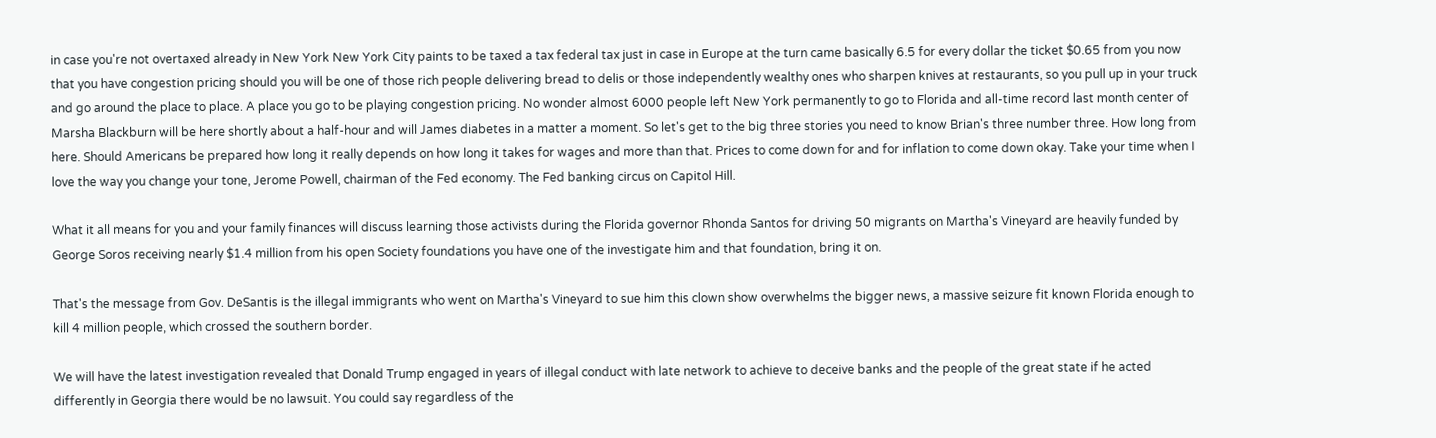in case you're not overtaxed already in New York New York City paints to be taxed a tax federal tax just in case in Europe at the turn came basically 6.5 for every dollar the ticket $0.65 from you now that you have congestion pricing should you will be one of those rich people delivering bread to delis or those independently wealthy ones who sharpen knives at restaurants, so you pull up in your truck and go around the place to place. A place you go to be playing congestion pricing. No wonder almost 6000 people left New York permanently to go to Florida and all-time record last month center of Marsha Blackburn will be here shortly about a half-hour and will James diabetes in a matter a moment. So let's get to the big three stories you need to know Brian's three number three. How long from here. Should Americans be prepared how long it really depends on how long it takes for wages and more than that. Prices to come down for and for inflation to come down okay. Take your time when I love the way you change your tone, Jerome Powell, chairman of the Fed economy. The Fed banking circus on Capitol Hill.

What it all means for you and your family finances will discuss learning those activists during the Florida governor Rhonda Santos for driving 50 migrants on Martha's Vineyard are heavily funded by George Soros receiving nearly $1.4 million from his open Society foundations you have one of the investigate him and that foundation, bring it on.

That's the message from Gov. DeSantis is the illegal immigrants who went on Martha's Vineyard to sue him this clown show overwhelms the bigger news, a massive seizure fit known Florida enough to kill 4 million people, which crossed the southern border.

We will have the latest investigation revealed that Donald Trump engaged in years of illegal conduct with late network to achieve to deceive banks and the people of the great state if he acted differently in Georgia there would be no lawsuit. You could say regardless of the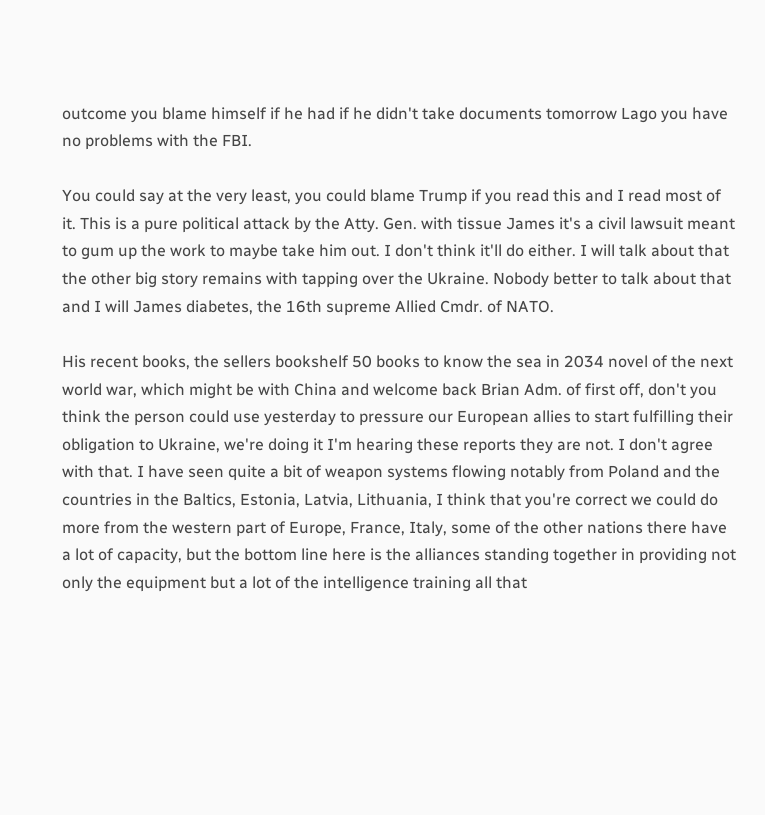outcome you blame himself if he had if he didn't take documents tomorrow Lago you have no problems with the FBI.

You could say at the very least, you could blame Trump if you read this and I read most of it. This is a pure political attack by the Atty. Gen. with tissue James it's a civil lawsuit meant to gum up the work to maybe take him out. I don't think it'll do either. I will talk about that the other big story remains with tapping over the Ukraine. Nobody better to talk about that and I will James diabetes, the 16th supreme Allied Cmdr. of NATO.

His recent books, the sellers bookshelf 50 books to know the sea in 2034 novel of the next world war, which might be with China and welcome back Brian Adm. of first off, don't you think the person could use yesterday to pressure our European allies to start fulfilling their obligation to Ukraine, we're doing it I'm hearing these reports they are not. I don't agree with that. I have seen quite a bit of weapon systems flowing notably from Poland and the countries in the Baltics, Estonia, Latvia, Lithuania, I think that you're correct we could do more from the western part of Europe, France, Italy, some of the other nations there have a lot of capacity, but the bottom line here is the alliances standing together in providing not only the equipment but a lot of the intelligence training all that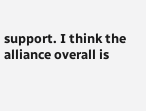support. I think the alliance overall is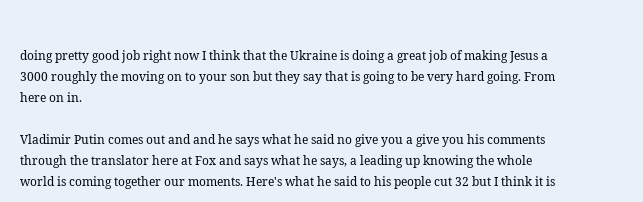doing pretty good job right now I think that the Ukraine is doing a great job of making Jesus a 3000 roughly the moving on to your son but they say that is going to be very hard going. From here on in.

Vladimir Putin comes out and and he says what he said no give you a give you his comments through the translator here at Fox and says what he says, a leading up knowing the whole world is coming together our moments. Here's what he said to his people cut 32 but I think it is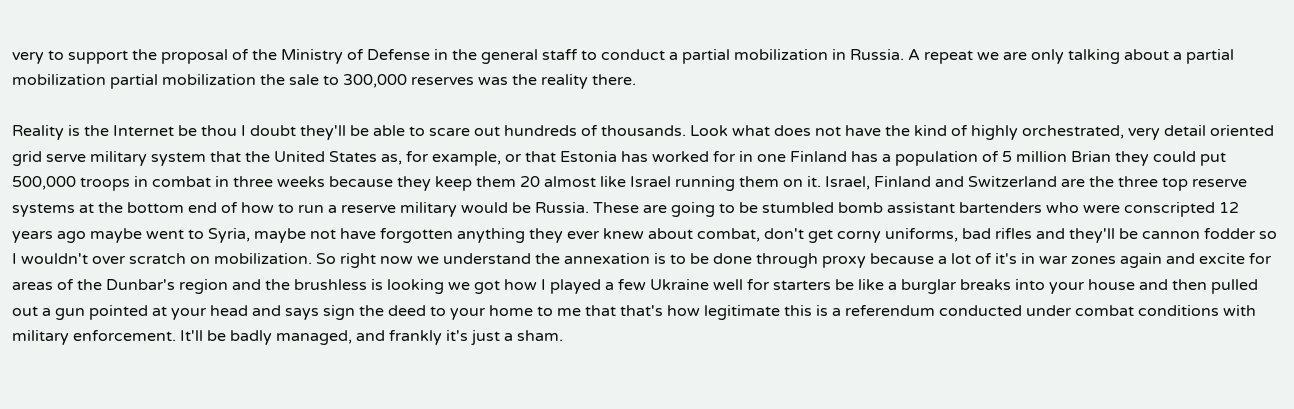very to support the proposal of the Ministry of Defense in the general staff to conduct a partial mobilization in Russia. A repeat we are only talking about a partial mobilization partial mobilization the sale to 300,000 reserves was the reality there.

Reality is the Internet be thou I doubt they'll be able to scare out hundreds of thousands. Look what does not have the kind of highly orchestrated, very detail oriented grid serve military system that the United States as, for example, or that Estonia has worked for in one Finland has a population of 5 million Brian they could put 500,000 troops in combat in three weeks because they keep them 20 almost like Israel running them on it. Israel, Finland and Switzerland are the three top reserve systems at the bottom end of how to run a reserve military would be Russia. These are going to be stumbled bomb assistant bartenders who were conscripted 12 years ago maybe went to Syria, maybe not have forgotten anything they ever knew about combat, don't get corny uniforms, bad rifles and they'll be cannon fodder so I wouldn't over scratch on mobilization. So right now we understand the annexation is to be done through proxy because a lot of it's in war zones again and excite for areas of the Dunbar's region and the brushless is looking we got how I played a few Ukraine well for starters be like a burglar breaks into your house and then pulled out a gun pointed at your head and says sign the deed to your home to me that that's how legitimate this is a referendum conducted under combat conditions with military enforcement. It'll be badly managed, and frankly it's just a sham.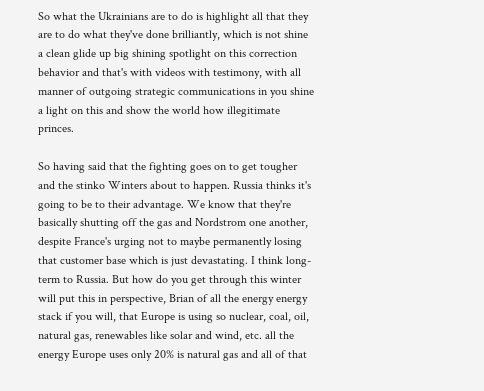So what the Ukrainians are to do is highlight all that they are to do what they've done brilliantly, which is not shine a clean glide up big shining spotlight on this correction behavior and that's with videos with testimony, with all manner of outgoing strategic communications in you shine a light on this and show the world how illegitimate princes.

So having said that the fighting goes on to get tougher and the stinko Winters about to happen. Russia thinks it's going to be to their advantage. We know that they're basically shutting off the gas and Nordstrom one another, despite France's urging not to maybe permanently losing that customer base which is just devastating. I think long-term to Russia. But how do you get through this winter will put this in perspective, Brian of all the energy energy stack if you will, that Europe is using so nuclear, coal, oil, natural gas, renewables like solar and wind, etc. all the energy Europe uses only 20% is natural gas and all of that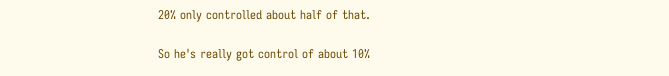20% only controlled about half of that.

So he's really got control of about 10%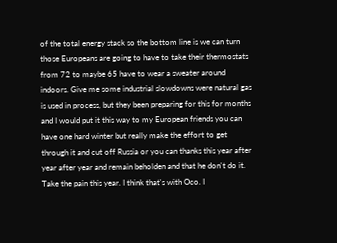of the total energy stack so the bottom line is we can turn those Europeans are going to have to take their thermostats from 72 to maybe 65 have to wear a sweater around indoors. Give me some industrial slowdowns were natural gas is used in process, but they been preparing for this for months and I would put it this way to my European friends you can have one hard winter but really make the effort to get through it and cut off Russia or you can thanks this year after year after year and remain beholden and that he don't do it. Take the pain this year. I think that's with Oco. I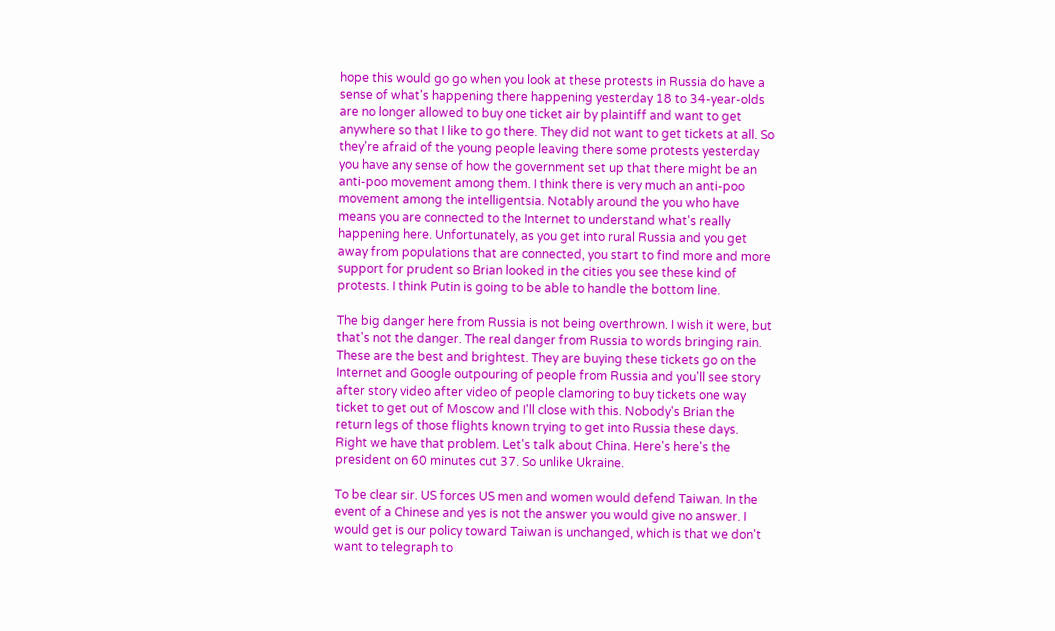hope this would go go when you look at these protests in Russia do have a sense of what's happening there happening yesterday 18 to 34-year-olds are no longer allowed to buy one ticket air by plaintiff and want to get anywhere so that I like to go there. They did not want to get tickets at all. So they're afraid of the young people leaving there some protests yesterday you have any sense of how the government set up that there might be an anti-poo movement among them. I think there is very much an anti-poo movement among the intelligentsia. Notably around the you who have means you are connected to the Internet to understand what's really happening here. Unfortunately, as you get into rural Russia and you get away from populations that are connected, you start to find more and more support for prudent so Brian looked in the cities you see these kind of protests. I think Putin is going to be able to handle the bottom line.

The big danger here from Russia is not being overthrown. I wish it were, but that's not the danger. The real danger from Russia to words bringing rain. These are the best and brightest. They are buying these tickets go on the Internet and Google outpouring of people from Russia and you'll see story after story video after video of people clamoring to buy tickets one way ticket to get out of Moscow and I'll close with this. Nobody's Brian the return legs of those flights known trying to get into Russia these days. Right we have that problem. Let's talk about China. Here's here's the president on 60 minutes cut 37. So unlike Ukraine.

To be clear sir. US forces US men and women would defend Taiwan. In the event of a Chinese and yes is not the answer you would give no answer. I would get is our policy toward Taiwan is unchanged, which is that we don't want to telegraph to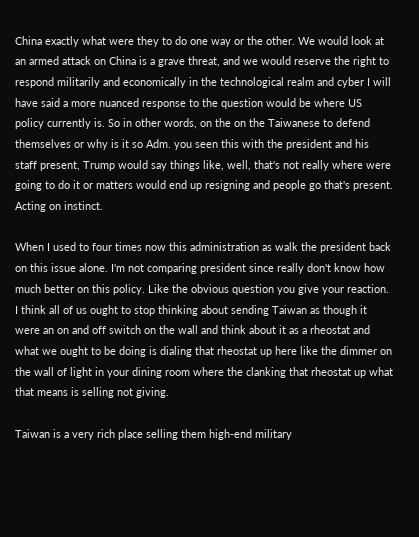China exactly what were they to do one way or the other. We would look at an armed attack on China is a grave threat, and we would reserve the right to respond militarily and economically in the technological realm and cyber I will have said a more nuanced response to the question would be where US policy currently is. So in other words, on the on the Taiwanese to defend themselves or why is it so Adm. you seen this with the president and his staff present, Trump would say things like, well, that's not really where were going to do it or matters would end up resigning and people go that's present. Acting on instinct.

When I used to four times now this administration as walk the president back on this issue alone. I'm not comparing president since really don't know how much better on this policy. Like the obvious question you give your reaction. I think all of us ought to stop thinking about sending Taiwan as though it were an on and off switch on the wall and think about it as a rheostat and what we ought to be doing is dialing that rheostat up here like the dimmer on the wall of light in your dining room where the clanking that rheostat up what that means is selling not giving.

Taiwan is a very rich place selling them high-end military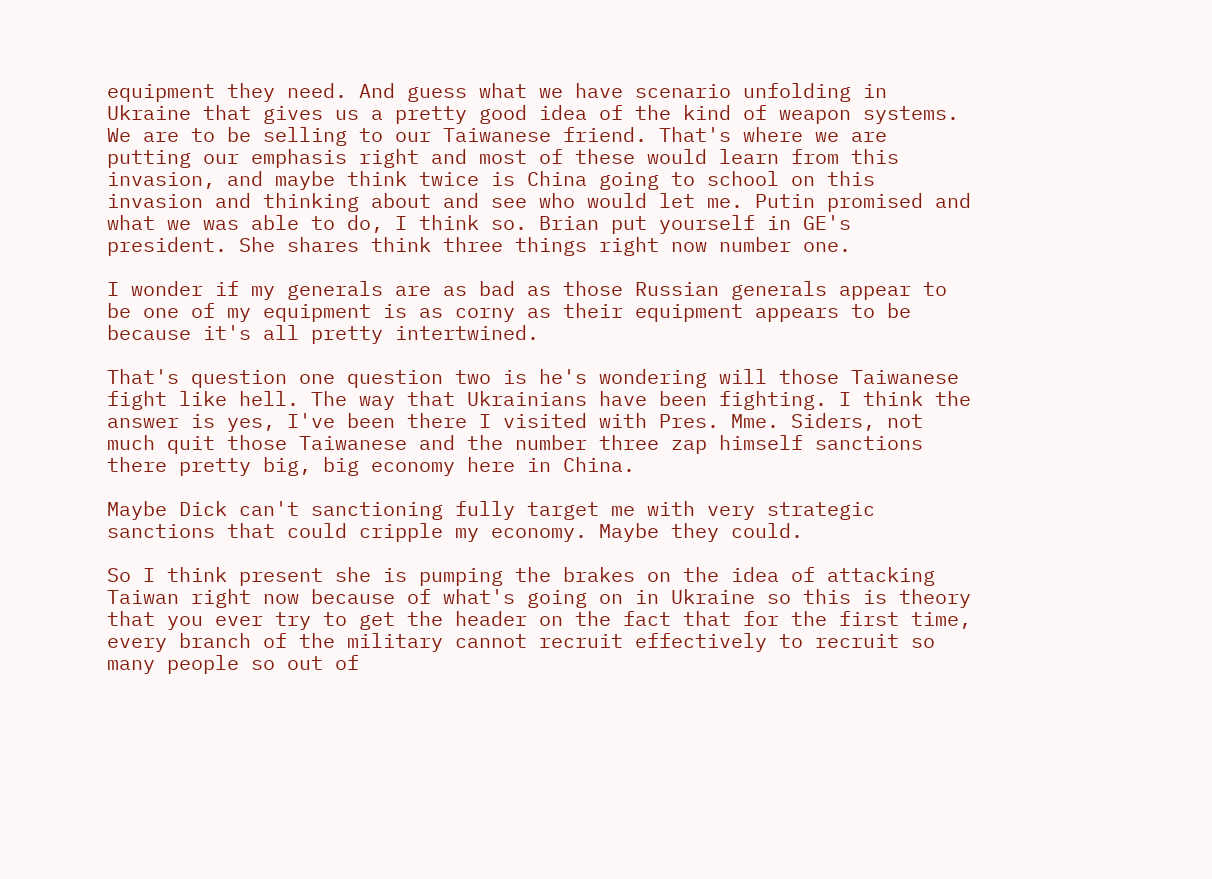equipment they need. And guess what we have scenario unfolding in Ukraine that gives us a pretty good idea of the kind of weapon systems. We are to be selling to our Taiwanese friend. That's where we are putting our emphasis right and most of these would learn from this invasion, and maybe think twice is China going to school on this invasion and thinking about and see who would let me. Putin promised and what we was able to do, I think so. Brian put yourself in GE's president. She shares think three things right now number one.

I wonder if my generals are as bad as those Russian generals appear to be one of my equipment is as corny as their equipment appears to be because it's all pretty intertwined.

That's question one question two is he's wondering will those Taiwanese fight like hell. The way that Ukrainians have been fighting. I think the answer is yes, I've been there I visited with Pres. Mme. Siders, not much quit those Taiwanese and the number three zap himself sanctions there pretty big, big economy here in China.

Maybe Dick can't sanctioning fully target me with very strategic sanctions that could cripple my economy. Maybe they could.

So I think present she is pumping the brakes on the idea of attacking Taiwan right now because of what's going on in Ukraine so this is theory that you ever try to get the header on the fact that for the first time, every branch of the military cannot recruit effectively to recruit so many people so out of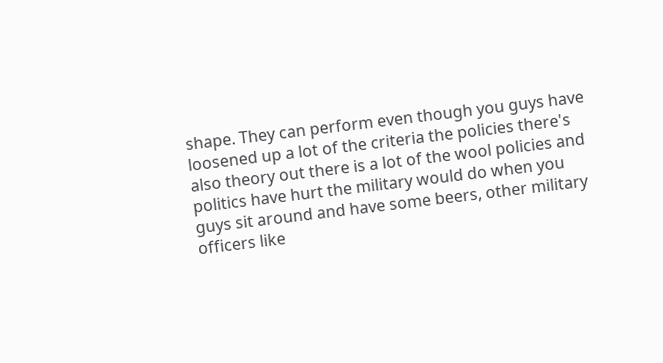shape. They can perform even though you guys have loosened up a lot of the criteria the policies there's also theory out there is a lot of the wool policies and politics have hurt the military would do when you guys sit around and have some beers, other military officers like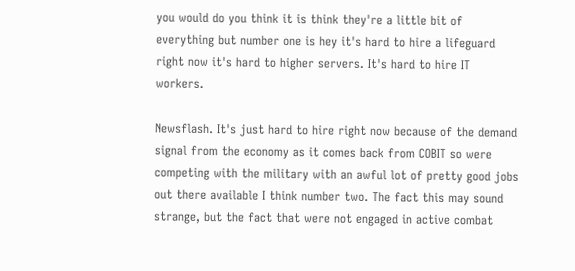you would do you think it is think they're a little bit of everything but number one is hey it's hard to hire a lifeguard right now it's hard to higher servers. It's hard to hire IT workers.

Newsflash. It's just hard to hire right now because of the demand signal from the economy as it comes back from COBIT so were competing with the military with an awful lot of pretty good jobs out there available I think number two. The fact this may sound strange, but the fact that were not engaged in active combat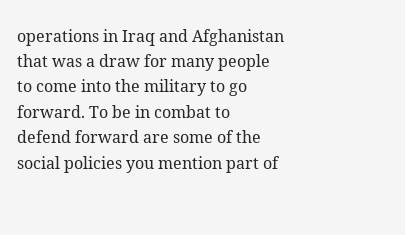operations in Iraq and Afghanistan that was a draw for many people to come into the military to go forward. To be in combat to defend forward are some of the social policies you mention part of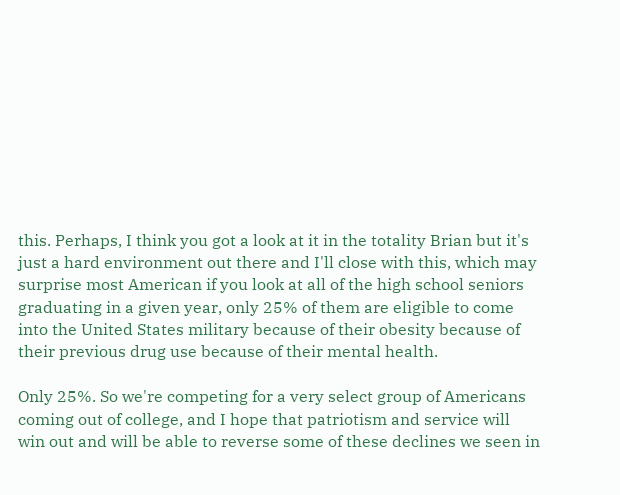this. Perhaps, I think you got a look at it in the totality Brian but it's just a hard environment out there and I'll close with this, which may surprise most American if you look at all of the high school seniors graduating in a given year, only 25% of them are eligible to come into the United States military because of their obesity because of their previous drug use because of their mental health.

Only 25%. So we're competing for a very select group of Americans coming out of college, and I hope that patriotism and service will win out and will be able to reverse some of these declines we seen in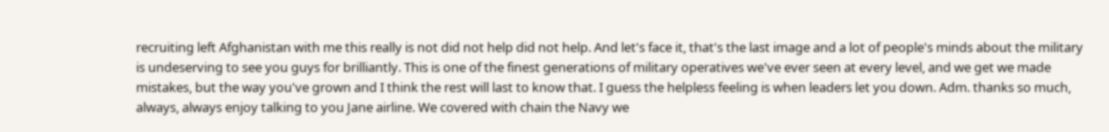recruiting left Afghanistan with me this really is not did not help did not help. And let's face it, that's the last image and a lot of people's minds about the military is undeserving to see you guys for brilliantly. This is one of the finest generations of military operatives we've ever seen at every level, and we get we made mistakes, but the way you've grown and I think the rest will last to know that. I guess the helpless feeling is when leaders let you down. Adm. thanks so much, always, always enjoy talking to you Jane airline. We covered with chain the Navy we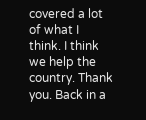covered a lot of what I think. I think we help the country. Thank you. Back in a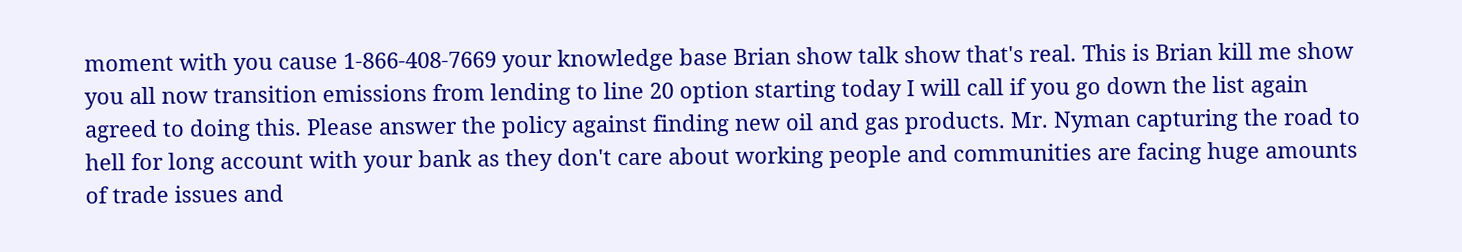moment with you cause 1-866-408-7669 your knowledge base Brian show talk show that's real. This is Brian kill me show you all now transition emissions from lending to line 20 option starting today I will call if you go down the list again agreed to doing this. Please answer the policy against finding new oil and gas products. Mr. Nyman capturing the road to hell for long account with your bank as they don't care about working people and communities are facing huge amounts of trade issues and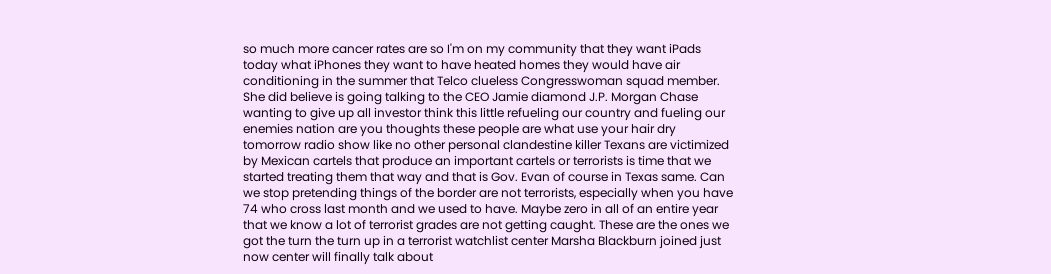so much more cancer rates are so I'm on my community that they want iPads today what iPhones they want to have heated homes they would have air conditioning in the summer that Telco clueless Congresswoman squad member. She did believe is going talking to the CEO Jamie diamond J.P. Morgan Chase wanting to give up all investor think this little refueling our country and fueling our enemies nation are you thoughts these people are what use your hair dry tomorrow radio show like no other personal clandestine killer Texans are victimized by Mexican cartels that produce an important cartels or terrorists is time that we started treating them that way and that is Gov. Evan of course in Texas same. Can we stop pretending things of the border are not terrorists, especially when you have 74 who cross last month and we used to have. Maybe zero in all of an entire year that we know a lot of terrorist grades are not getting caught. These are the ones we got the turn the turn up in a terrorist watchlist center Marsha Blackburn joined just now center will finally talk about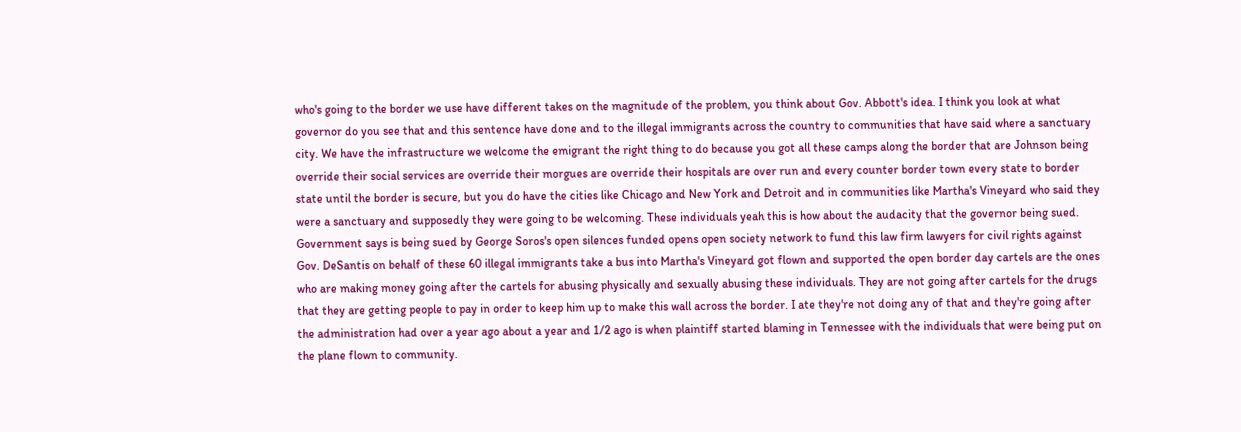who's going to the border we use have different takes on the magnitude of the problem, you think about Gov. Abbott's idea. I think you look at what governor do you see that and this sentence have done and to the illegal immigrants across the country to communities that have said where a sanctuary city. We have the infrastructure we welcome the emigrant the right thing to do because you got all these camps along the border that are Johnson being override their social services are override their morgues are override their hospitals are over run and every counter border town every state to border state until the border is secure, but you do have the cities like Chicago and New York and Detroit and in communities like Martha's Vineyard who said they were a sanctuary and supposedly they were going to be welcoming. These individuals yeah this is how about the audacity that the governor being sued. Government says is being sued by George Soros's open silences funded opens open society network to fund this law firm lawyers for civil rights against Gov. DeSantis on behalf of these 60 illegal immigrants take a bus into Martha's Vineyard got flown and supported the open border day cartels are the ones who are making money going after the cartels for abusing physically and sexually abusing these individuals. They are not going after cartels for the drugs that they are getting people to pay in order to keep him up to make this wall across the border. I ate they're not doing any of that and they're going after the administration had over a year ago about a year and 1/2 ago is when plaintiff started blaming in Tennessee with the individuals that were being put on the plane flown to community.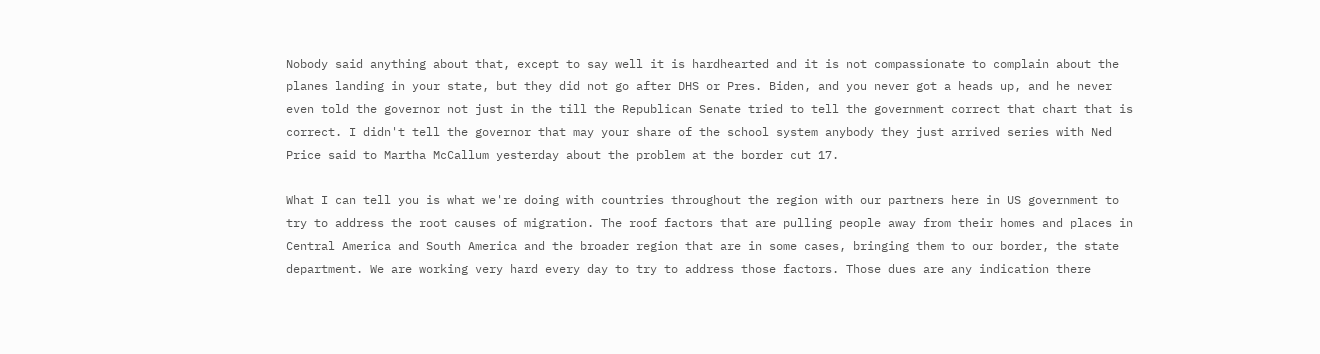Nobody said anything about that, except to say well it is hardhearted and it is not compassionate to complain about the planes landing in your state, but they did not go after DHS or Pres. Biden, and you never got a heads up, and he never even told the governor not just in the till the Republican Senate tried to tell the government correct that chart that is correct. I didn't tell the governor that may your share of the school system anybody they just arrived series with Ned Price said to Martha McCallum yesterday about the problem at the border cut 17.

What I can tell you is what we're doing with countries throughout the region with our partners here in US government to try to address the root causes of migration. The roof factors that are pulling people away from their homes and places in Central America and South America and the broader region that are in some cases, bringing them to our border, the state department. We are working very hard every day to try to address those factors. Those dues are any indication there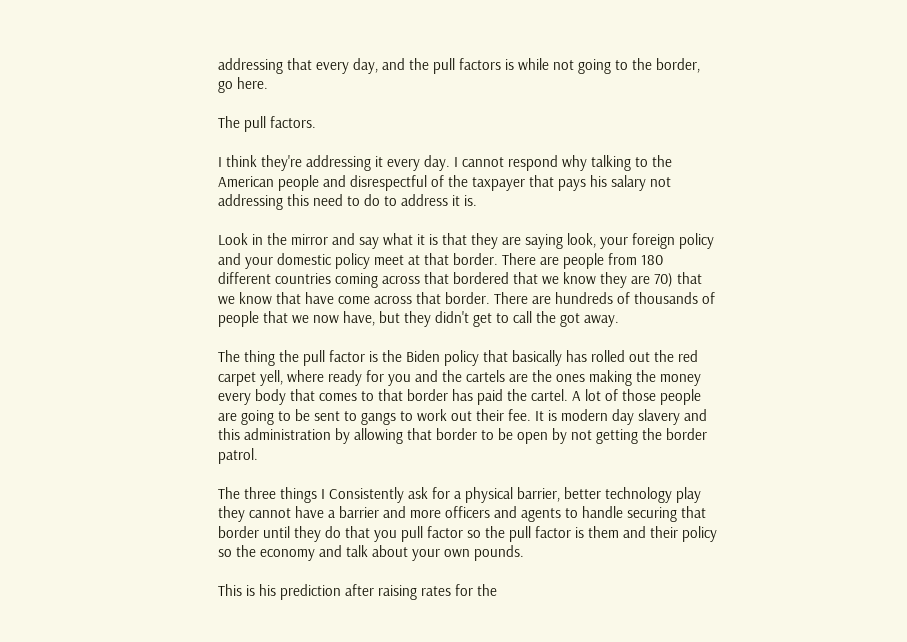addressing that every day, and the pull factors is while not going to the border, go here.

The pull factors.

I think they're addressing it every day. I cannot respond why talking to the American people and disrespectful of the taxpayer that pays his salary not addressing this need to do to address it is.

Look in the mirror and say what it is that they are saying look, your foreign policy and your domestic policy meet at that border. There are people from 180 different countries coming across that bordered that we know they are 70) that we know that have come across that border. There are hundreds of thousands of people that we now have, but they didn't get to call the got away.

The thing the pull factor is the Biden policy that basically has rolled out the red carpet yell, where ready for you and the cartels are the ones making the money every body that comes to that border has paid the cartel. A lot of those people are going to be sent to gangs to work out their fee. It is modern day slavery and this administration by allowing that border to be open by not getting the border patrol.

The three things I Consistently ask for a physical barrier, better technology play they cannot have a barrier and more officers and agents to handle securing that border until they do that you pull factor so the pull factor is them and their policy so the economy and talk about your own pounds.

This is his prediction after raising rates for the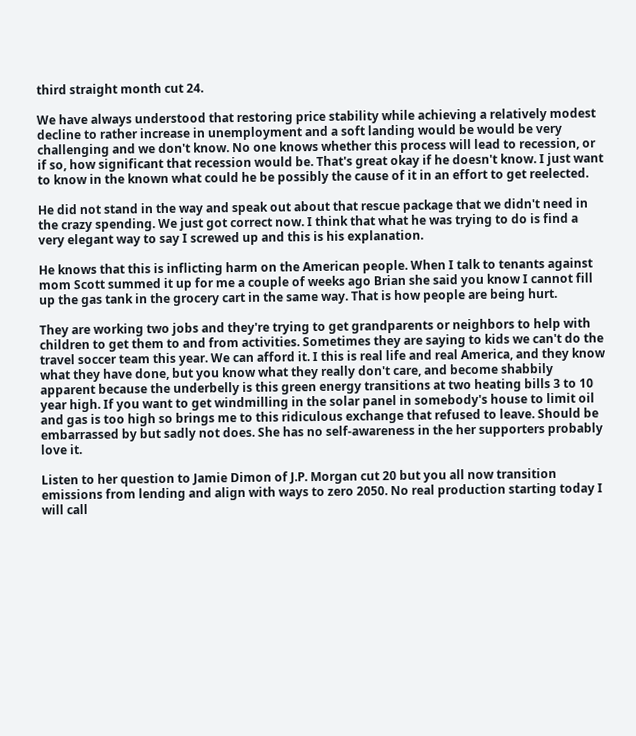third straight month cut 24.

We have always understood that restoring price stability while achieving a relatively modest decline to rather increase in unemployment and a soft landing would be would be very challenging and we don't know. No one knows whether this process will lead to recession, or if so, how significant that recession would be. That's great okay if he doesn't know. I just want to know in the known what could he be possibly the cause of it in an effort to get reelected.

He did not stand in the way and speak out about that rescue package that we didn't need in the crazy spending. We just got correct now. I think that what he was trying to do is find a very elegant way to say I screwed up and this is his explanation.

He knows that this is inflicting harm on the American people. When I talk to tenants against mom Scott summed it up for me a couple of weeks ago Brian she said you know I cannot fill up the gas tank in the grocery cart in the same way. That is how people are being hurt.

They are working two jobs and they're trying to get grandparents or neighbors to help with children to get them to and from activities. Sometimes they are saying to kids we can't do the travel soccer team this year. We can afford it. I this is real life and real America, and they know what they have done, but you know what they really don't care, and become shabbily apparent because the underbelly is this green energy transitions at two heating bills 3 to 10 year high. If you want to get windmilling in the solar panel in somebody's house to limit oil and gas is too high so brings me to this ridiculous exchange that refused to leave. Should be embarrassed by but sadly not does. She has no self-awareness in the her supporters probably love it.

Listen to her question to Jamie Dimon of J.P. Morgan cut 20 but you all now transition emissions from lending and align with ways to zero 2050. No real production starting today I will call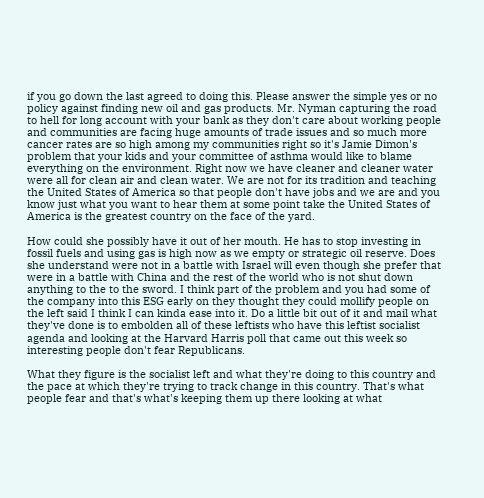if you go down the last agreed to doing this. Please answer the simple yes or no policy against finding new oil and gas products. Mr. Nyman capturing the road to hell for long account with your bank as they don't care about working people and communities are facing huge amounts of trade issues and so much more cancer rates are so high among my communities right so it's Jamie Dimon's problem that your kids and your committee of asthma would like to blame everything on the environment. Right now we have cleaner and cleaner water were all for clean air and clean water. We are not for its tradition and teaching the United States of America so that people don't have jobs and we are and you know just what you want to hear them at some point take the United States of America is the greatest country on the face of the yard.

How could she possibly have it out of her mouth. He has to stop investing in fossil fuels and using gas is high now as we empty or strategic oil reserve. Does she understand were not in a battle with Israel will even though she prefer that were in a battle with China and the rest of the world who is not shut down anything to the to the sword. I think part of the problem and you had some of the company into this ESG early on they thought they could mollify people on the left said I think I can kinda ease into it. Do a little bit out of it and mail what they've done is to embolden all of these leftists who have this leftist socialist agenda and looking at the Harvard Harris poll that came out this week so interesting people don't fear Republicans.

What they figure is the socialist left and what they're doing to this country and the pace at which they're trying to track change in this country. That's what people fear and that's what's keeping them up there looking at what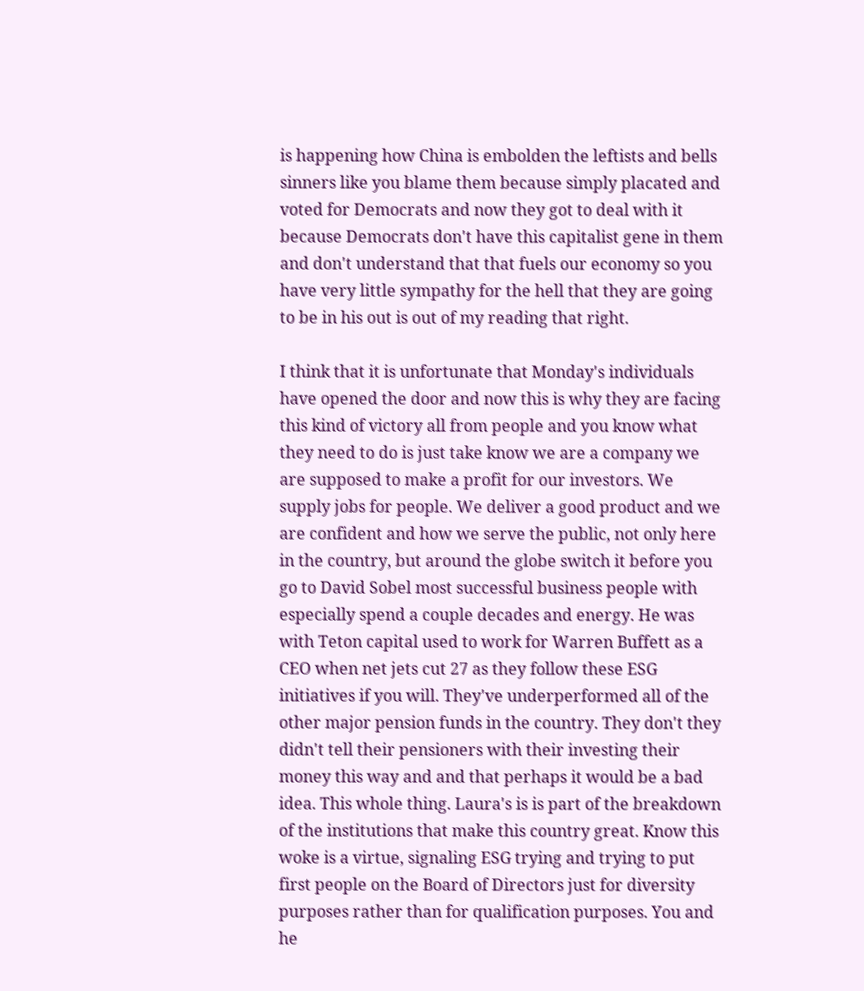is happening how China is embolden the leftists and bells sinners like you blame them because simply placated and voted for Democrats and now they got to deal with it because Democrats don't have this capitalist gene in them and don't understand that that fuels our economy so you have very little sympathy for the hell that they are going to be in his out is out of my reading that right.

I think that it is unfortunate that Monday's individuals have opened the door and now this is why they are facing this kind of victory all from people and you know what they need to do is just take know we are a company we are supposed to make a profit for our investors. We supply jobs for people. We deliver a good product and we are confident and how we serve the public, not only here in the country, but around the globe switch it before you go to David Sobel most successful business people with especially spend a couple decades and energy. He was with Teton capital used to work for Warren Buffett as a CEO when net jets cut 27 as they follow these ESG initiatives if you will. They've underperformed all of the other major pension funds in the country. They don't they didn't tell their pensioners with their investing their money this way and and that perhaps it would be a bad idea. This whole thing. Laura's is is part of the breakdown of the institutions that make this country great. Know this woke is a virtue, signaling ESG trying and trying to put first people on the Board of Directors just for diversity purposes rather than for qualification purposes. You and he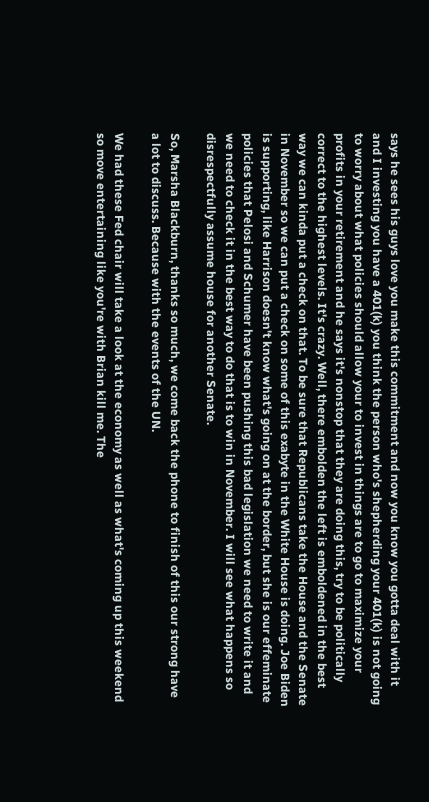says he sees his guys love you make this commitment and now you know you gotta deal with it and I investing you have a 401(k) you think the person who's shepherding your 401(k) is not going to worry about what policies should allow your to invest in things are to go to maximize your profits in your retirement and he says it's nonstop that they are doing this, try to be politically correct to the highest levels. It's crazy. Well, there embolden the left is emboldened in the best way we can kinda put a check on that. To be sure that Republicans take the House and the Senate in November so we can put a check on some of this exabyte in the White House is doing. Joe Biden is supporting, like Harrison doesn't know what's going on at the border, but she is our effeminate policies that Pelosi and Schumer have been pushing this bad legislation we need to write it and we need to check it in the best way to do that is to win in November. I will see what happens so disrespectfully assume house for another Senate.

So, Marsha Blackburn, thanks so much, we come back the phone to finish of this our strong have a lot to discuss. Because with the events of the UN.

We had these Fed chair will take a look at the economy as well as what's coming up this weekend so move entertaining like you're with Brian kill me. The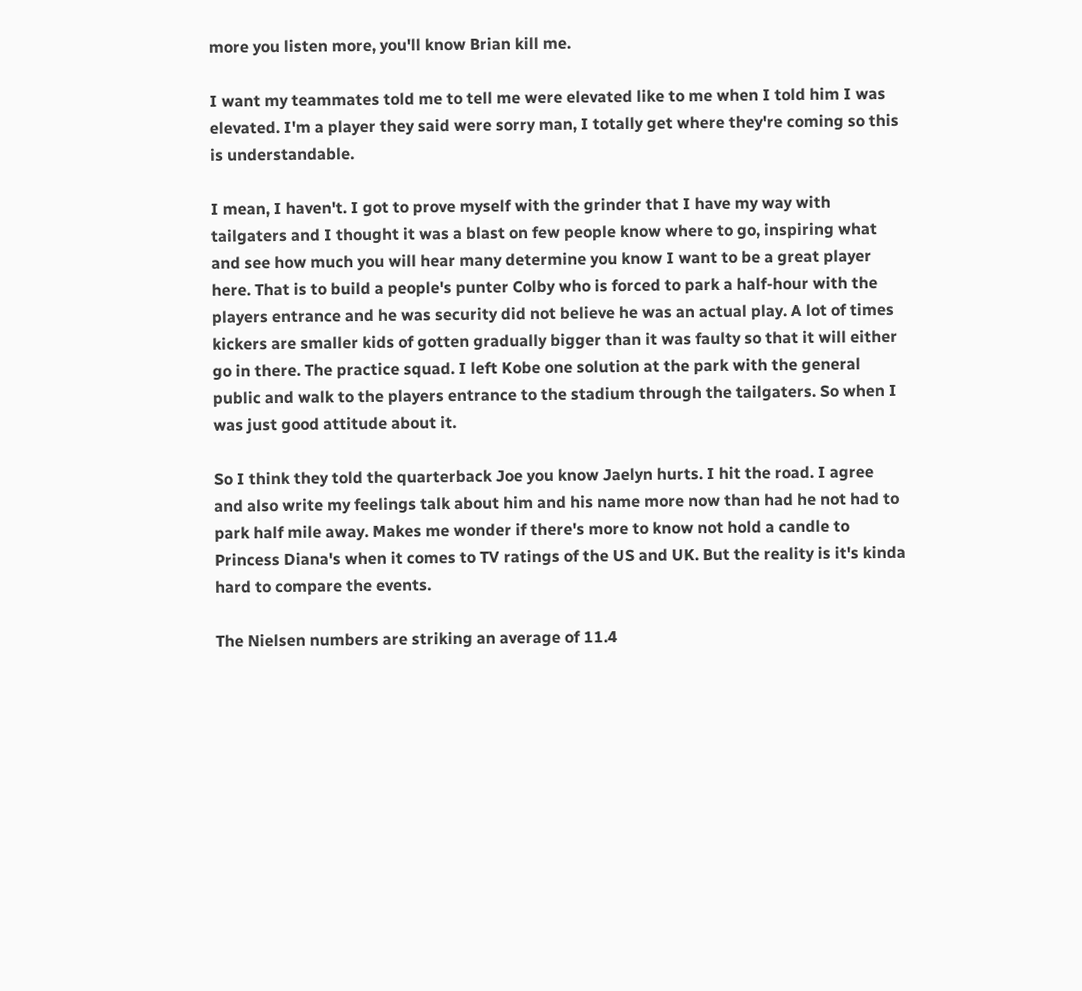more you listen more, you'll know Brian kill me.

I want my teammates told me to tell me were elevated like to me when I told him I was elevated. I'm a player they said were sorry man, I totally get where they're coming so this is understandable.

I mean, I haven't. I got to prove myself with the grinder that I have my way with tailgaters and I thought it was a blast on few people know where to go, inspiring what and see how much you will hear many determine you know I want to be a great player here. That is to build a people's punter Colby who is forced to park a half-hour with the players entrance and he was security did not believe he was an actual play. A lot of times kickers are smaller kids of gotten gradually bigger than it was faulty so that it will either go in there. The practice squad. I left Kobe one solution at the park with the general public and walk to the players entrance to the stadium through the tailgaters. So when I was just good attitude about it.

So I think they told the quarterback Joe you know Jaelyn hurts. I hit the road. I agree and also write my feelings talk about him and his name more now than had he not had to park half mile away. Makes me wonder if there's more to know not hold a candle to Princess Diana's when it comes to TV ratings of the US and UK. But the reality is it's kinda hard to compare the events.

The Nielsen numbers are striking an average of 11.4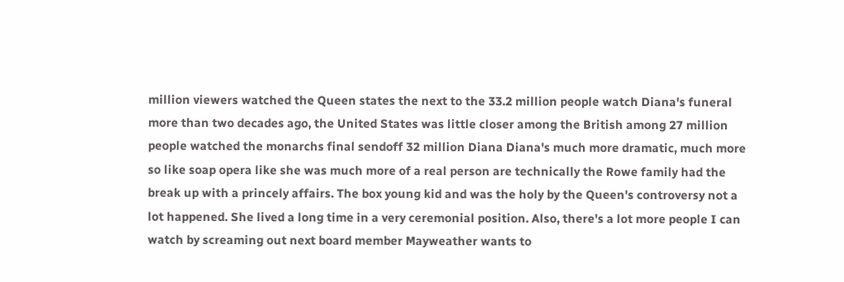million viewers watched the Queen states the next to the 33.2 million people watch Diana's funeral more than two decades ago, the United States was little closer among the British among 27 million people watched the monarchs final sendoff 32 million Diana Diana's much more dramatic, much more so like soap opera like she was much more of a real person are technically the Rowe family had the break up with a princely affairs. The box young kid and was the holy by the Queen's controversy not a lot happened. She lived a long time in a very ceremonial position. Also, there's a lot more people I can watch by screaming out next board member Mayweather wants to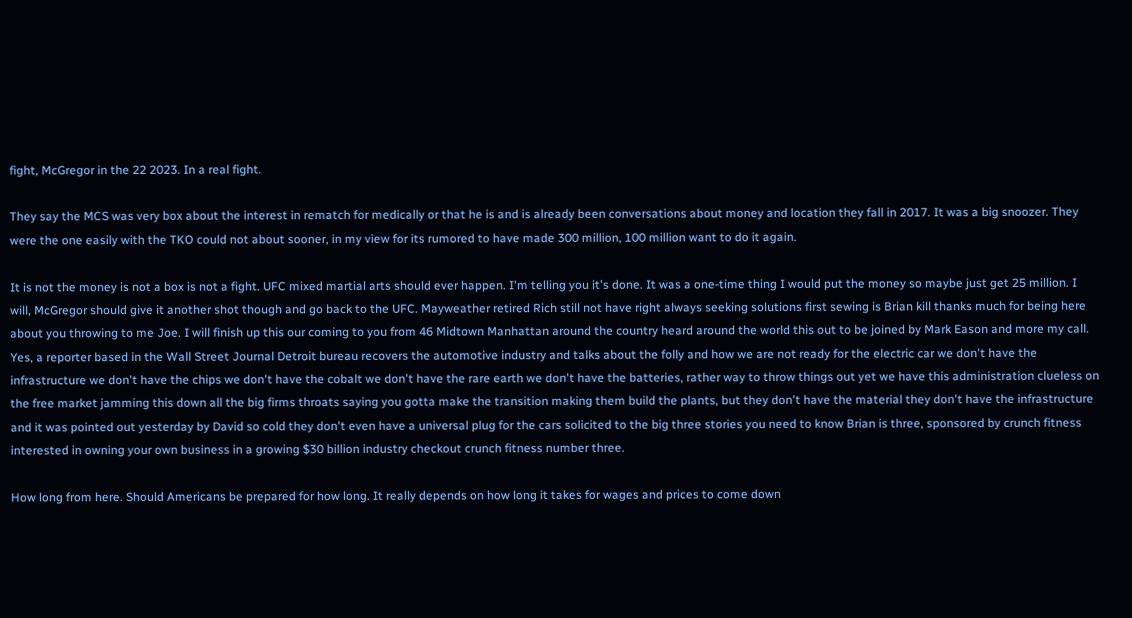fight, McGregor in the 22 2023. In a real fight.

They say the MCS was very box about the interest in rematch for medically or that he is and is already been conversations about money and location they fall in 2017. It was a big snoozer. They were the one easily with the TKO could not about sooner, in my view for its rumored to have made 300 million, 100 million want to do it again.

It is not the money is not a box is not a fight. UFC mixed martial arts should ever happen. I'm telling you it's done. It was a one-time thing I would put the money so maybe just get 25 million. I will, McGregor should give it another shot though and go back to the UFC. Mayweather retired Rich still not have right always seeking solutions first sewing is Brian kill thanks much for being here about you throwing to me Joe. I will finish up this our coming to you from 46 Midtown Manhattan around the country heard around the world this out to be joined by Mark Eason and more my call. Yes, a reporter based in the Wall Street Journal Detroit bureau recovers the automotive industry and talks about the folly and how we are not ready for the electric car we don't have the infrastructure we don't have the chips we don't have the cobalt we don't have the rare earth we don't have the batteries, rather way to throw things out yet we have this administration clueless on the free market jamming this down all the big firms throats saying you gotta make the transition making them build the plants, but they don't have the material they don't have the infrastructure and it was pointed out yesterday by David so cold they don't even have a universal plug for the cars solicited to the big three stories you need to know Brian is three, sponsored by crunch fitness interested in owning your own business in a growing $30 billion industry checkout crunch fitness number three.

How long from here. Should Americans be prepared for how long. It really depends on how long it takes for wages and prices to come down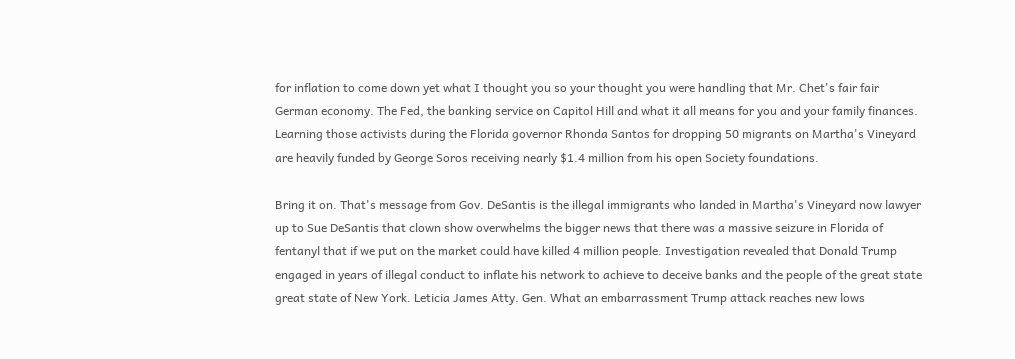for inflation to come down yet what I thought you so your thought you were handling that Mr. Chet's fair fair German economy. The Fed, the banking service on Capitol Hill and what it all means for you and your family finances. Learning those activists during the Florida governor Rhonda Santos for dropping 50 migrants on Martha's Vineyard are heavily funded by George Soros receiving nearly $1.4 million from his open Society foundations.

Bring it on. That's message from Gov. DeSantis is the illegal immigrants who landed in Martha's Vineyard now lawyer up to Sue DeSantis that clown show overwhelms the bigger news that there was a massive seizure in Florida of fentanyl that if we put on the market could have killed 4 million people. Investigation revealed that Donald Trump engaged in years of illegal conduct to inflate his network to achieve to deceive banks and the people of the great state great state of New York. Leticia James Atty. Gen. What an embarrassment Trump attack reaches new lows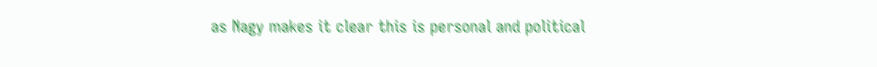as Nagy makes it clear this is personal and political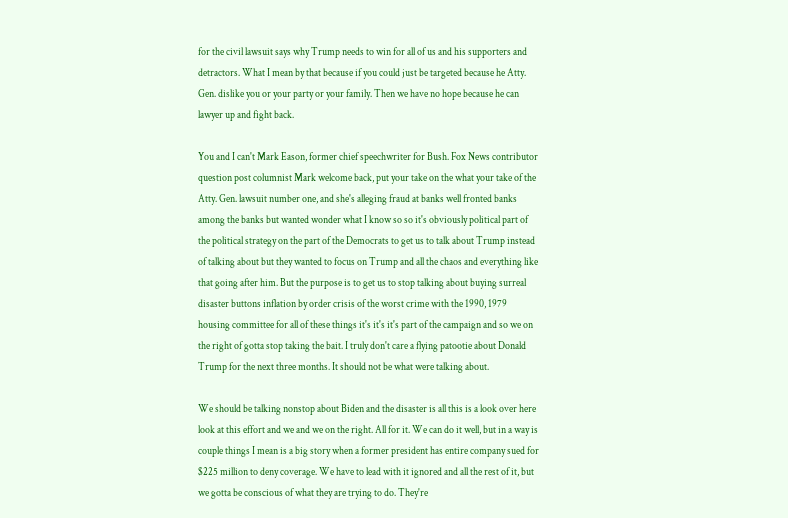for the civil lawsuit says why Trump needs to win for all of us and his supporters and detractors. What I mean by that because if you could just be targeted because he Atty. Gen. dislike you or your party or your family. Then we have no hope because he can lawyer up and fight back.

You and I can't Mark Eason, former chief speechwriter for Bush. Fox News contributor question post columnist Mark welcome back, put your take on the what your take of the Atty. Gen. lawsuit number one, and she's alleging fraud at banks well fronted banks among the banks but wanted wonder what I know so so it's obviously political part of the political strategy on the part of the Democrats to get us to talk about Trump instead of talking about but they wanted to focus on Trump and all the chaos and everything like that going after him. But the purpose is to get us to stop talking about buying surreal disaster buttons inflation by order crisis of the worst crime with the 1990, 1979 housing committee for all of these things it's it's it's part of the campaign and so we on the right of gotta stop taking the bait. I truly don't care a flying patootie about Donald Trump for the next three months. It should not be what were talking about.

We should be talking nonstop about Biden and the disaster is all this is a look over here look at this effort and we and we on the right. All for it. We can do it well, but in a way is couple things I mean is a big story when a former president has entire company sued for $225 million to deny coverage. We have to lead with it ignored and all the rest of it, but we gotta be conscious of what they are trying to do. They're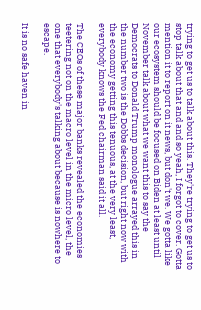trying to get us to talk about this. They're trying to get us to stop talk about that and and so yeah, I forgot to cover. Gotta mention it to report on it news, but don't we. We gotta like our ecosystem should be focused on Biden at least until November talk about what we want this to say the Democrats to Donald Trump monologue arrayed this in the number two is the Dobbs decision, but right now with the economy getting this tenuous, at the very least, everybody knows the Fed chairman said it all.

The CEOs of these major banks revealed the economies teetering not on the macro level in the micro level, the one that everybody's talking about because is nowhere to escape.

It is no safe haven in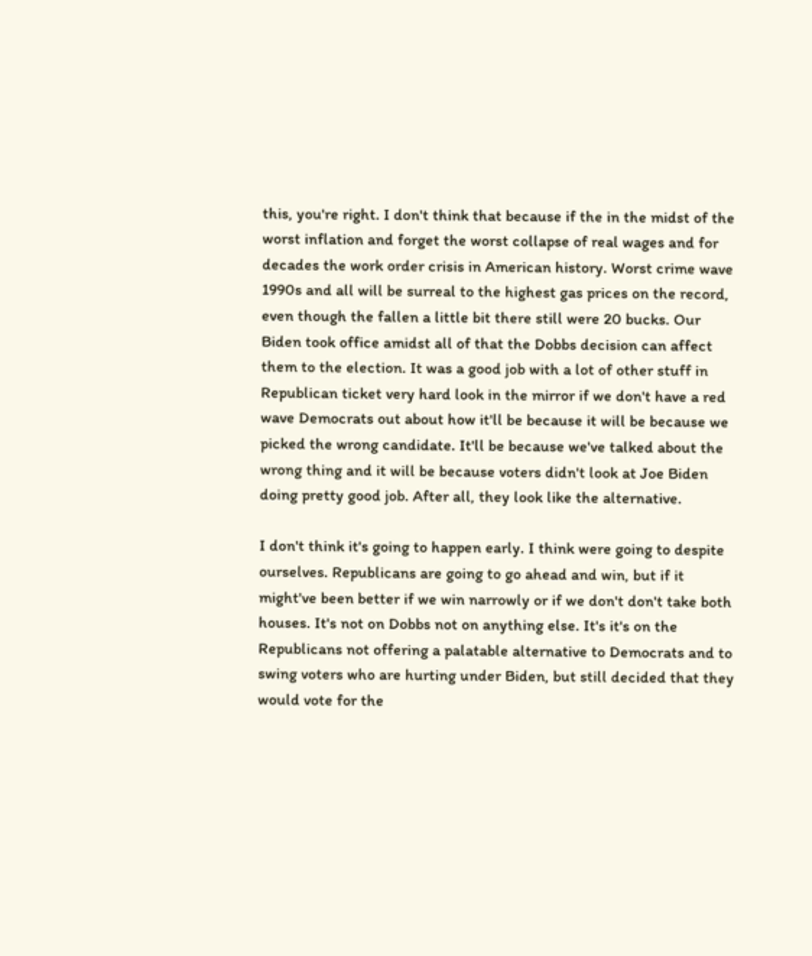this, you're right. I don't think that because if the in the midst of the worst inflation and forget the worst collapse of real wages and for decades the work order crisis in American history. Worst crime wave 1990s and all will be surreal to the highest gas prices on the record, even though the fallen a little bit there still were 20 bucks. Our Biden took office amidst all of that the Dobbs decision can affect them to the election. It was a good job with a lot of other stuff in Republican ticket very hard look in the mirror if we don't have a red wave Democrats out about how it'll be because it will be because we picked the wrong candidate. It'll be because we've talked about the wrong thing and it will be because voters didn't look at Joe Biden doing pretty good job. After all, they look like the alternative.

I don't think it's going to happen early. I think were going to despite ourselves. Republicans are going to go ahead and win, but if it might've been better if we win narrowly or if we don't don't take both houses. It's not on Dobbs not on anything else. It's it's on the Republicans not offering a palatable alternative to Democrats and to swing voters who are hurting under Biden, but still decided that they would vote for the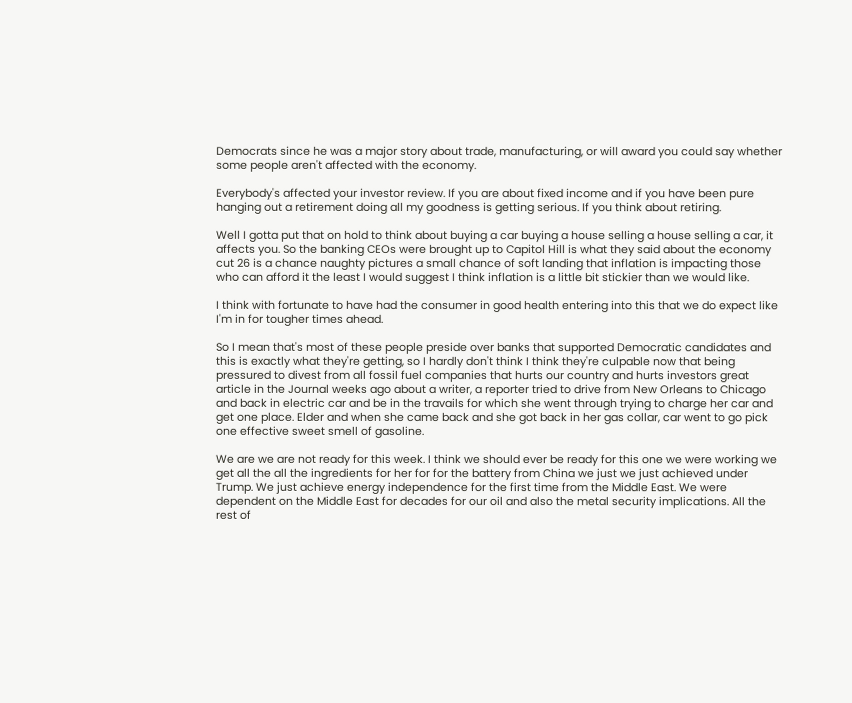Democrats since he was a major story about trade, manufacturing, or will award you could say whether some people aren't affected with the economy.

Everybody's affected your investor review. If you are about fixed income and if you have been pure hanging out a retirement doing all my goodness is getting serious. If you think about retiring.

Well I gotta put that on hold to think about buying a car buying a house selling a house selling a car, it affects you. So the banking CEOs were brought up to Capitol Hill is what they said about the economy cut 26 is a chance naughty pictures a small chance of soft landing that inflation is impacting those who can afford it the least I would suggest I think inflation is a little bit stickier than we would like.

I think with fortunate to have had the consumer in good health entering into this that we do expect like I'm in for tougher times ahead.

So I mean that's most of these people preside over banks that supported Democratic candidates and this is exactly what they're getting, so I hardly don't think I think they're culpable now that being pressured to divest from all fossil fuel companies that hurts our country and hurts investors great article in the Journal weeks ago about a writer, a reporter tried to drive from New Orleans to Chicago and back in electric car and be in the travails for which she went through trying to charge her car and get one place. Elder and when she came back and she got back in her gas collar, car went to go pick one effective sweet smell of gasoline.

We are we are not ready for this week. I think we should ever be ready for this one we were working we get all the all the ingredients for her for for the battery from China we just we just achieved under Trump. We just achieve energy independence for the first time from the Middle East. We were dependent on the Middle East for decades for our oil and also the metal security implications. All the rest of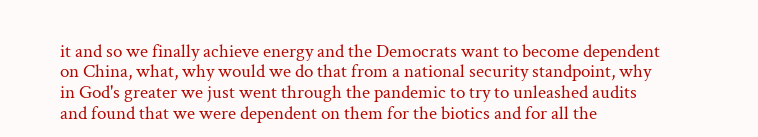it and so we finally achieve energy and the Democrats want to become dependent on China, what, why would we do that from a national security standpoint, why in God's greater we just went through the pandemic to try to unleashed audits and found that we were dependent on them for the biotics and for all the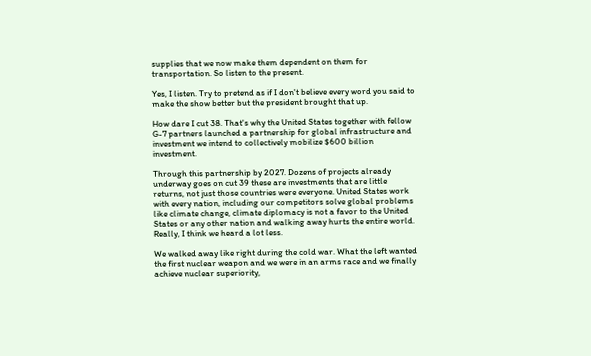supplies that we now make them dependent on them for transportation. So listen to the present.

Yes, I listen. Try to pretend as if I don't believe every word you said to make the show better but the president brought that up.

How dare I cut 38. That's why the United States together with fellow G-7 partners launched a partnership for global infrastructure and investment we intend to collectively mobilize $600 billion investment.

Through this partnership by 2027. Dozens of projects already underway goes on cut 39 these are investments that are little returns, not just those countries were everyone. United States work with every nation, including our competitors solve global problems like climate change, climate diplomacy is not a favor to the United States or any other nation and walking away hurts the entire world. Really, I think we heard a lot less.

We walked away like right during the cold war. What the left wanted the first nuclear weapon and we were in an arms race and we finally achieve nuclear superiority,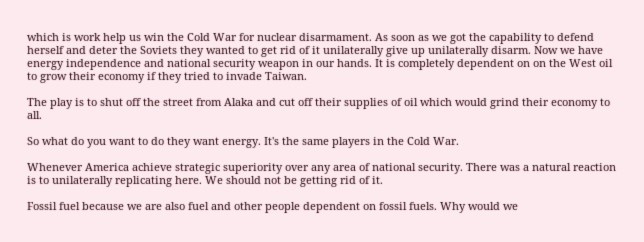which is work help us win the Cold War for nuclear disarmament. As soon as we got the capability to defend herself and deter the Soviets they wanted to get rid of it unilaterally give up unilaterally disarm. Now we have energy independence and national security weapon in our hands. It is completely dependent on on the West oil to grow their economy if they tried to invade Taiwan.

The play is to shut off the street from Alaka and cut off their supplies of oil which would grind their economy to all.

So what do you want to do they want energy. It's the same players in the Cold War.

Whenever America achieve strategic superiority over any area of national security. There was a natural reaction is to unilaterally replicating here. We should not be getting rid of it.

Fossil fuel because we are also fuel and other people dependent on fossil fuels. Why would we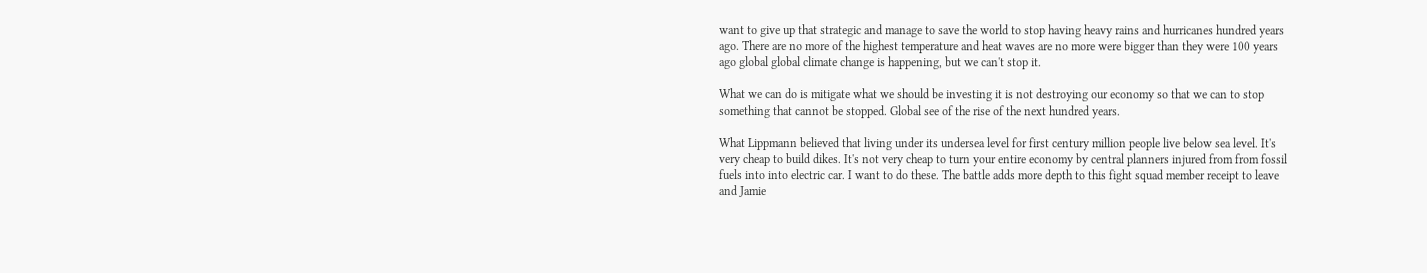want to give up that strategic and manage to save the world to stop having heavy rains and hurricanes hundred years ago. There are no more of the highest temperature and heat waves are no more were bigger than they were 100 years ago global global climate change is happening, but we can't stop it.

What we can do is mitigate what we should be investing it is not destroying our economy so that we can to stop something that cannot be stopped. Global see of the rise of the next hundred years.

What Lippmann believed that living under its undersea level for first century million people live below sea level. It's very cheap to build dikes. It's not very cheap to turn your entire economy by central planners injured from from fossil fuels into into electric car. I want to do these. The battle adds more depth to this fight squad member receipt to leave and Jamie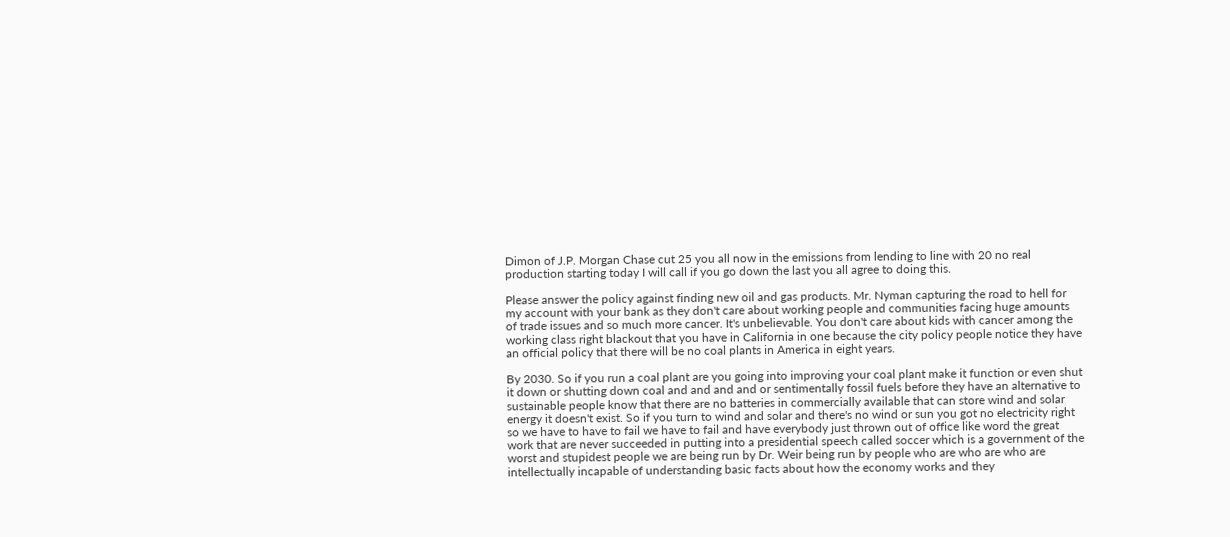Dimon of J.P. Morgan Chase cut 25 you all now in the emissions from lending to line with 20 no real production starting today I will call if you go down the last you all agree to doing this.

Please answer the policy against finding new oil and gas products. Mr. Nyman capturing the road to hell for my account with your bank as they don't care about working people and communities facing huge amounts of trade issues and so much more cancer. It's unbelievable. You don't care about kids with cancer among the working class right blackout that you have in California in one because the city policy people notice they have an official policy that there will be no coal plants in America in eight years.

By 2030. So if you run a coal plant are you going into improving your coal plant make it function or even shut it down or shutting down coal and and and and or sentimentally fossil fuels before they have an alternative to sustainable people know that there are no batteries in commercially available that can store wind and solar energy it doesn't exist. So if you turn to wind and solar and there's no wind or sun you got no electricity right so we have to have to fail we have to fail and have everybody just thrown out of office like word the great work that are never succeeded in putting into a presidential speech called soccer which is a government of the worst and stupidest people we are being run by Dr. Weir being run by people who are who are who are intellectually incapable of understanding basic facts about how the economy works and they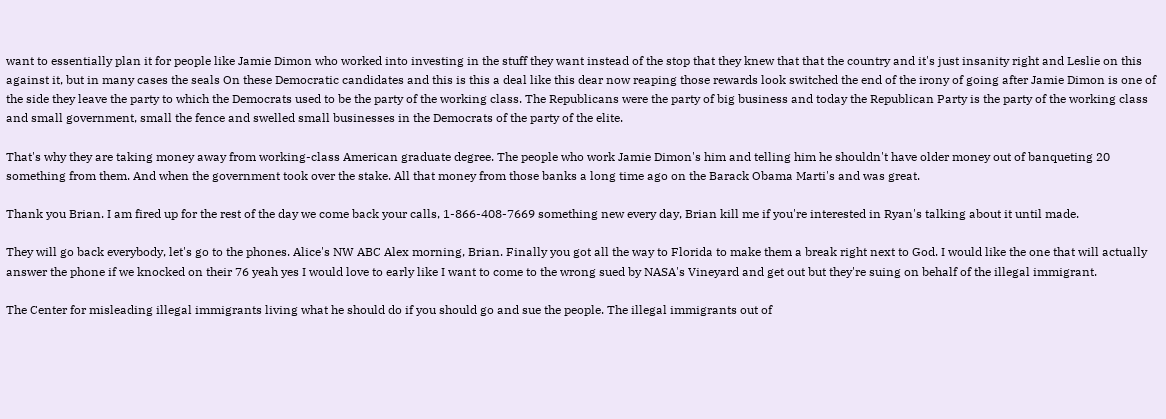want to essentially plan it for people like Jamie Dimon who worked into investing in the stuff they want instead of the stop that they knew that that the country and it's just insanity right and Leslie on this against it, but in many cases the seals On these Democratic candidates and this is this a deal like this dear now reaping those rewards look switched the end of the irony of going after Jamie Dimon is one of the side they leave the party to which the Democrats used to be the party of the working class. The Republicans were the party of big business and today the Republican Party is the party of the working class and small government, small the fence and swelled small businesses in the Democrats of the party of the elite.

That's why they are taking money away from working-class American graduate degree. The people who work Jamie Dimon's him and telling him he shouldn't have older money out of banqueting 20 something from them. And when the government took over the stake. All that money from those banks a long time ago on the Barack Obama Marti's and was great.

Thank you Brian. I am fired up for the rest of the day we come back your calls, 1-866-408-7669 something new every day, Brian kill me if you're interested in Ryan's talking about it until made.

They will go back everybody, let's go to the phones. Alice's NW ABC Alex morning, Brian. Finally you got all the way to Florida to make them a break right next to God. I would like the one that will actually answer the phone if we knocked on their 76 yeah yes I would love to early like I want to come to the wrong sued by NASA's Vineyard and get out but they're suing on behalf of the illegal immigrant.

The Center for misleading illegal immigrants living what he should do if you should go and sue the people. The illegal immigrants out of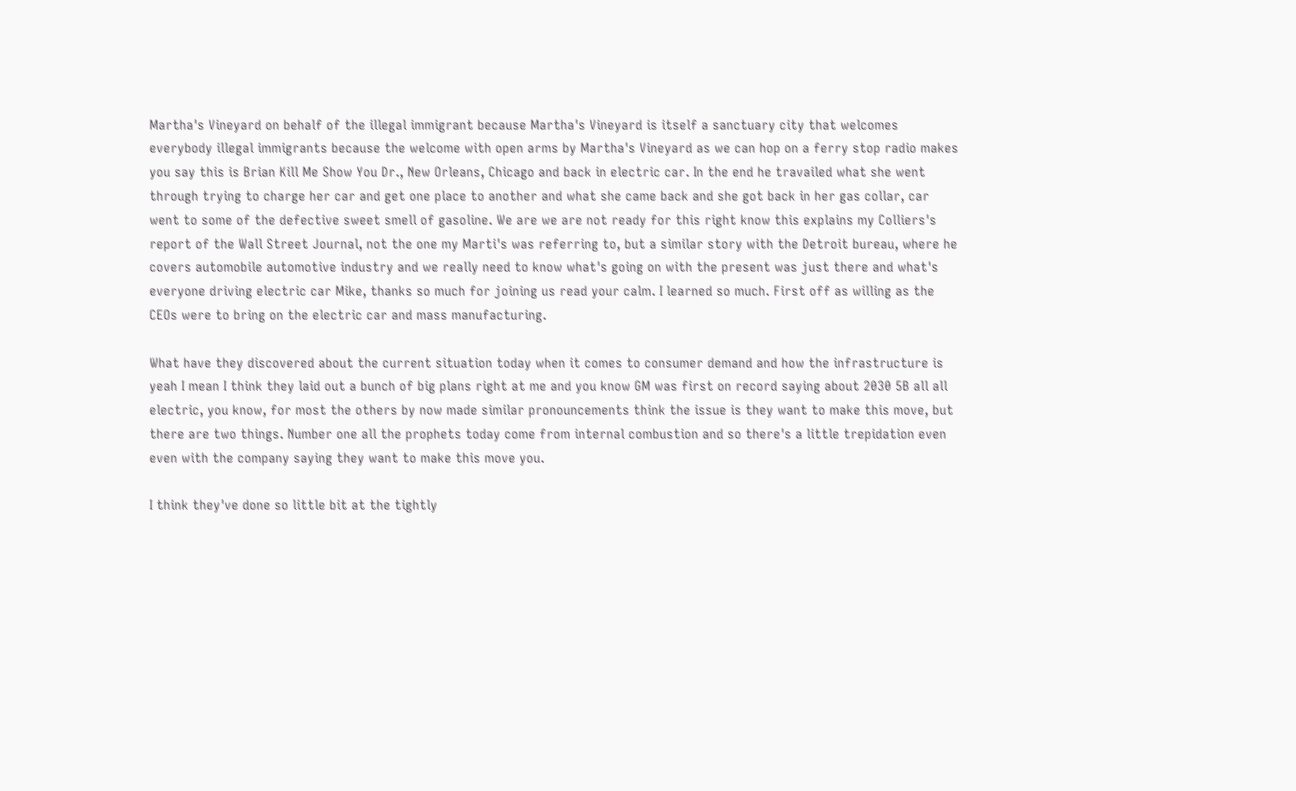Martha's Vineyard on behalf of the illegal immigrant because Martha's Vineyard is itself a sanctuary city that welcomes everybody illegal immigrants because the welcome with open arms by Martha's Vineyard as we can hop on a ferry stop radio makes you say this is Brian Kill Me Show You Dr., New Orleans, Chicago and back in electric car. In the end he travailed what she went through trying to charge her car and get one place to another and what she came back and she got back in her gas collar, car went to some of the defective sweet smell of gasoline. We are we are not ready for this right know this explains my Colliers's report of the Wall Street Journal, not the one my Marti's was referring to, but a similar story with the Detroit bureau, where he covers automobile automotive industry and we really need to know what's going on with the present was just there and what's everyone driving electric car Mike, thanks so much for joining us read your calm. I learned so much. First off as willing as the CEOs were to bring on the electric car and mass manufacturing.

What have they discovered about the current situation today when it comes to consumer demand and how the infrastructure is yeah I mean I think they laid out a bunch of big plans right at me and you know GM was first on record saying about 2030 5B all all electric, you know, for most the others by now made similar pronouncements think the issue is they want to make this move, but there are two things. Number one all the prophets today come from internal combustion and so there's a little trepidation even even with the company saying they want to make this move you.

I think they've done so little bit at the tightly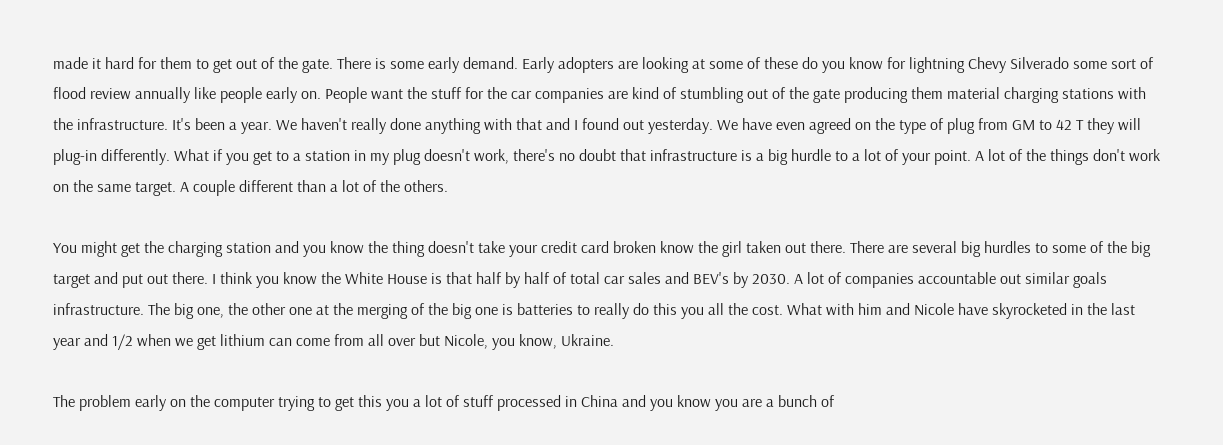made it hard for them to get out of the gate. There is some early demand. Early adopters are looking at some of these do you know for lightning Chevy Silverado some sort of flood review annually like people early on. People want the stuff for the car companies are kind of stumbling out of the gate producing them material charging stations with the infrastructure. It's been a year. We haven't really done anything with that and I found out yesterday. We have even agreed on the type of plug from GM to 42 T they will plug-in differently. What if you get to a station in my plug doesn't work, there's no doubt that infrastructure is a big hurdle to a lot of your point. A lot of the things don't work on the same target. A couple different than a lot of the others.

You might get the charging station and you know the thing doesn't take your credit card broken know the girl taken out there. There are several big hurdles to some of the big target and put out there. I think you know the White House is that half by half of total car sales and BEV's by 2030. A lot of companies accountable out similar goals infrastructure. The big one, the other one at the merging of the big one is batteries to really do this you all the cost. What with him and Nicole have skyrocketed in the last year and 1/2 when we get lithium can come from all over but Nicole, you know, Ukraine.

The problem early on the computer trying to get this you a lot of stuff processed in China and you know you are a bunch of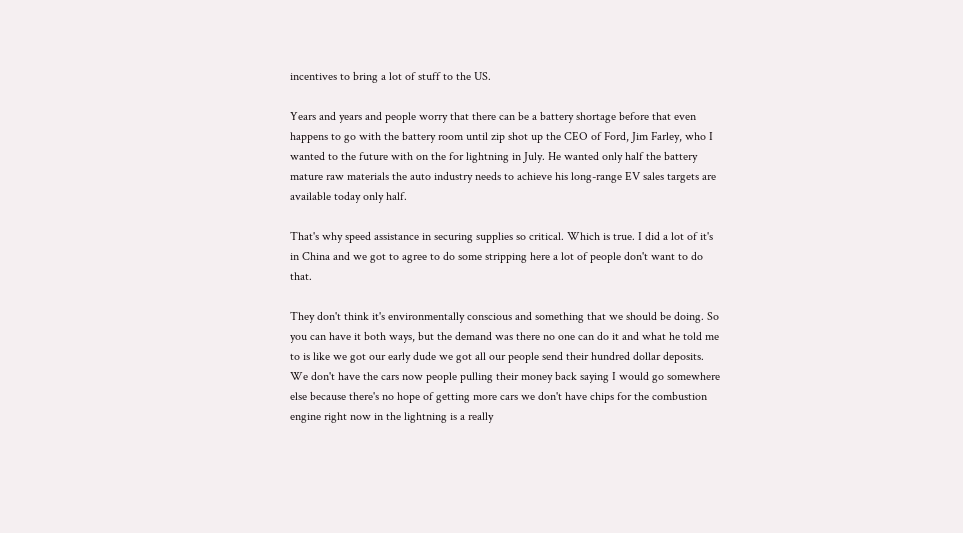incentives to bring a lot of stuff to the US.

Years and years and people worry that there can be a battery shortage before that even happens to go with the battery room until zip shot up the CEO of Ford, Jim Farley, who I wanted to the future with on the for lightning in July. He wanted only half the battery mature raw materials the auto industry needs to achieve his long-range EV sales targets are available today only half.

That's why speed assistance in securing supplies so critical. Which is true. I did a lot of it's in China and we got to agree to do some stripping here a lot of people don't want to do that.

They don't think it's environmentally conscious and something that we should be doing. So you can have it both ways, but the demand was there no one can do it and what he told me to is like we got our early dude we got all our people send their hundred dollar deposits. We don't have the cars now people pulling their money back saying I would go somewhere else because there's no hope of getting more cars we don't have chips for the combustion engine right now in the lightning is a really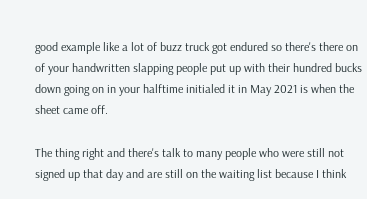good example like a lot of buzz truck got endured so there's there on of your handwritten slapping people put up with their hundred bucks down going on in your halftime initialed it in May 2021 is when the sheet came off.

The thing right and there's talk to many people who were still not signed up that day and are still on the waiting list because I think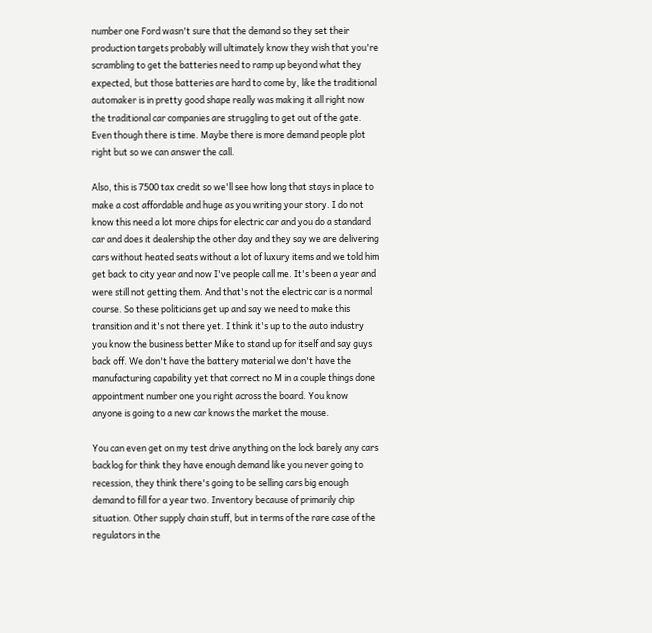number one Ford wasn't sure that the demand so they set their production targets probably will ultimately know they wish that you're scrambling to get the batteries need to ramp up beyond what they expected, but those batteries are hard to come by, like the traditional automaker is in pretty good shape really was making it all right now the traditional car companies are struggling to get out of the gate. Even though there is time. Maybe there is more demand people plot right but so we can answer the call.

Also, this is 7500 tax credit so we'll see how long that stays in place to make a cost affordable and huge as you writing your story. I do not know this need a lot more chips for electric car and you do a standard car and does it dealership the other day and they say we are delivering cars without heated seats without a lot of luxury items and we told him get back to city year and now I've people call me. It's been a year and were still not getting them. And that's not the electric car is a normal course. So these politicians get up and say we need to make this transition and it's not there yet. I think it's up to the auto industry you know the business better Mike to stand up for itself and say guys back off. We don't have the battery material we don't have the manufacturing capability yet that correct no M in a couple things done appointment number one you right across the board. You know anyone is going to a new car knows the market the mouse.

You can even get on my test drive anything on the lock barely any cars backlog for think they have enough demand like you never going to recession, they think there's going to be selling cars big enough demand to fill for a year two. Inventory because of primarily chip situation. Other supply chain stuff, but in terms of the rare case of the regulators in the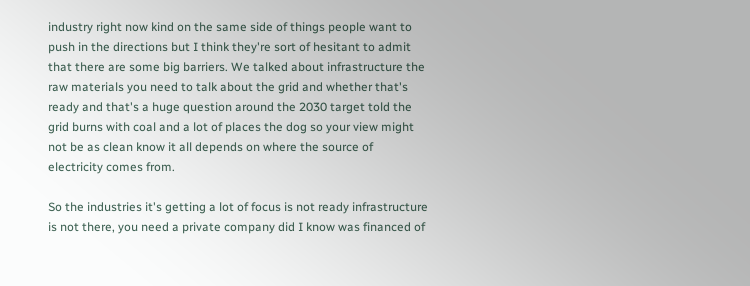industry right now kind on the same side of things people want to push in the directions but I think they're sort of hesitant to admit that there are some big barriers. We talked about infrastructure the raw materials you need to talk about the grid and whether that's ready and that's a huge question around the 2030 target told the grid burns with coal and a lot of places the dog so your view might not be as clean know it all depends on where the source of electricity comes from.

So the industries it's getting a lot of focus is not ready infrastructure is not there, you need a private company did I know was financed of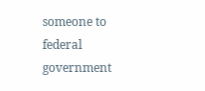someone to federal government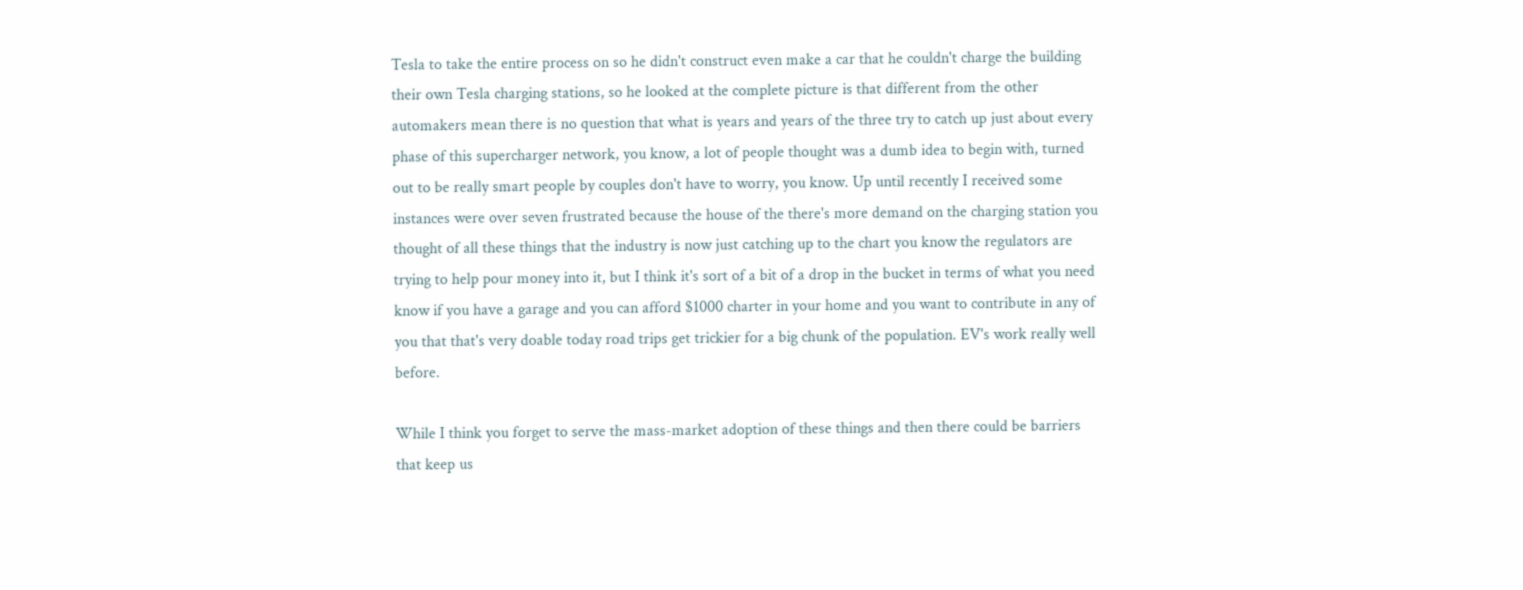Tesla to take the entire process on so he didn't construct even make a car that he couldn't charge the building their own Tesla charging stations, so he looked at the complete picture is that different from the other automakers mean there is no question that what is years and years of the three try to catch up just about every phase of this supercharger network, you know, a lot of people thought was a dumb idea to begin with, turned out to be really smart people by couples don't have to worry, you know. Up until recently I received some instances were over seven frustrated because the house of the there's more demand on the charging station you thought of all these things that the industry is now just catching up to the chart you know the regulators are trying to help pour money into it, but I think it's sort of a bit of a drop in the bucket in terms of what you need know if you have a garage and you can afford $1000 charter in your home and you want to contribute in any of you that that's very doable today road trips get trickier for a big chunk of the population. EV's work really well before.

While I think you forget to serve the mass-market adoption of these things and then there could be barriers that keep us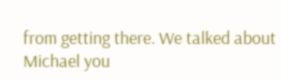from getting there. We talked about Michael you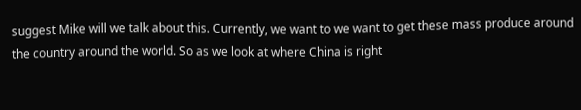suggest Mike will we talk about this. Currently, we want to we want to get these mass produce around the country around the world. So as we look at where China is right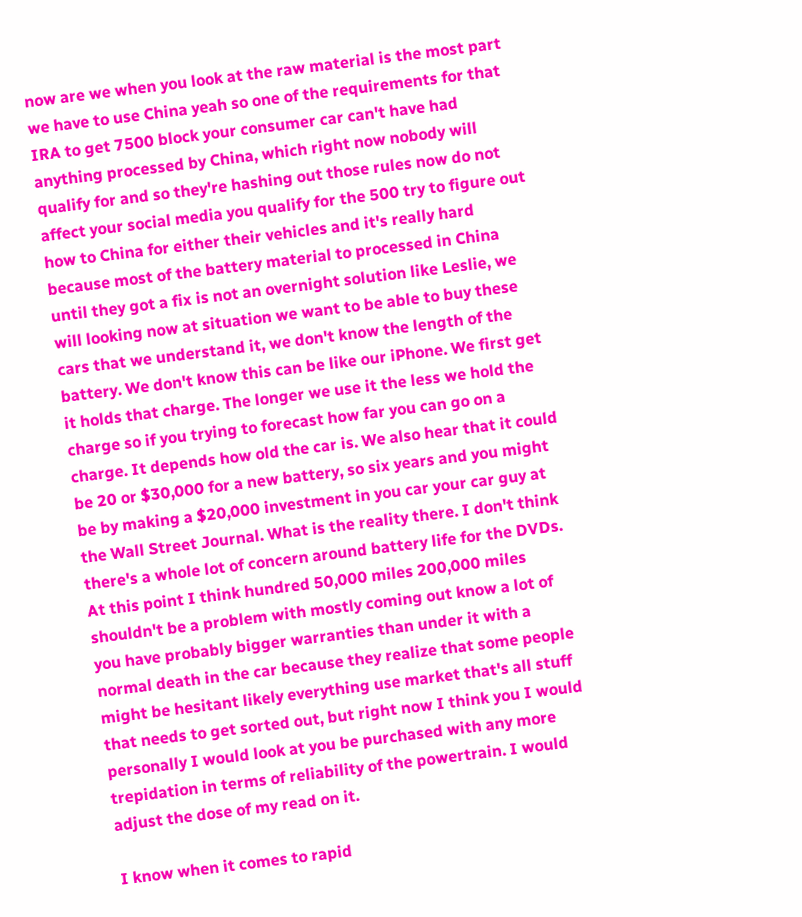now are we when you look at the raw material is the most part we have to use China yeah so one of the requirements for that IRA to get 7500 block your consumer car can't have had anything processed by China, which right now nobody will qualify for and so they're hashing out those rules now do not affect your social media you qualify for the 500 try to figure out how to China for either their vehicles and it's really hard because most of the battery material to processed in China until they got a fix is not an overnight solution like Leslie, we will looking now at situation we want to be able to buy these cars that we understand it, we don't know the length of the battery. We don't know this can be like our iPhone. We first get it holds that charge. The longer we use it the less we hold the charge so if you trying to forecast how far you can go on a charge. It depends how old the car is. We also hear that it could be 20 or $30,000 for a new battery, so six years and you might be by making a $20,000 investment in you car your car guy at the Wall Street Journal. What is the reality there. I don't think there's a whole lot of concern around battery life for the DVDs. At this point I think hundred 50,000 miles 200,000 miles shouldn't be a problem with mostly coming out know a lot of you have probably bigger warranties than under it with a normal death in the car because they realize that some people might be hesitant likely everything use market that's all stuff that needs to get sorted out, but right now I think you I would personally I would look at you be purchased with any more trepidation in terms of reliability of the powertrain. I would adjust the dose of my read on it.

I know when it comes to rapid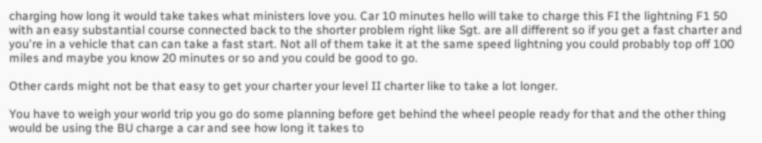charging how long it would take takes what ministers love you. Car 10 minutes hello will take to charge this FI the lightning F1 50 with an easy substantial course connected back to the shorter problem right like Sgt. are all different so if you get a fast charter and you're in a vehicle that can can take a fast start. Not all of them take it at the same speed lightning you could probably top off 100 miles and maybe you know 20 minutes or so and you could be good to go.

Other cards might not be that easy to get your charter your level II charter like to take a lot longer.

You have to weigh your world trip you go do some planning before get behind the wheel people ready for that and the other thing would be using the BU charge a car and see how long it takes to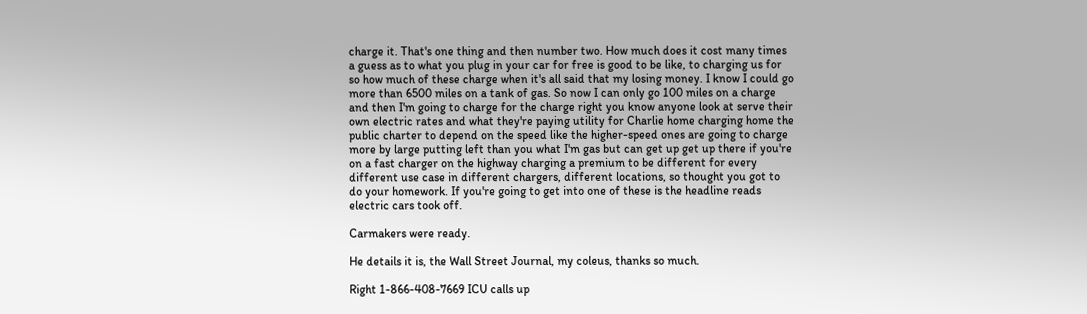charge it. That's one thing and then number two. How much does it cost many times a guess as to what you plug in your car for free is good to be like, to charging us for so how much of these charge when it's all said that my losing money. I know I could go more than 6500 miles on a tank of gas. So now I can only go 100 miles on a charge and then I'm going to charge for the charge right you know anyone look at serve their own electric rates and what they're paying utility for Charlie home charging home the public charter to depend on the speed like the higher-speed ones are going to charge more by large putting left than you what I'm gas but can get up get up there if you're on a fast charger on the highway charging a premium to be different for every different use case in different chargers, different locations, so thought you got to do your homework. If you're going to get into one of these is the headline reads electric cars took off.

Carmakers were ready.

He details it is, the Wall Street Journal, my coleus, thanks so much.

Right 1-866-408-7669 ICU calls up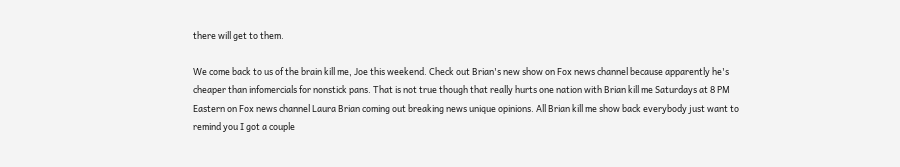there will get to them.

We come back to us of the brain kill me, Joe this weekend. Check out Brian's new show on Fox news channel because apparently he's cheaper than infomercials for nonstick pans. That is not true though that really hurts one nation with Brian kill me Saturdays at 8 PM Eastern on Fox news channel Laura Brian coming out breaking news unique opinions. All Brian kill me show back everybody just want to remind you I got a couple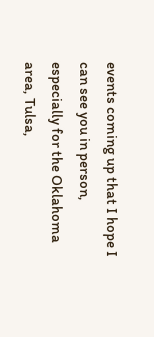events coming up that I hope I can see you in person, especially for the Oklahoma area, Tulsa,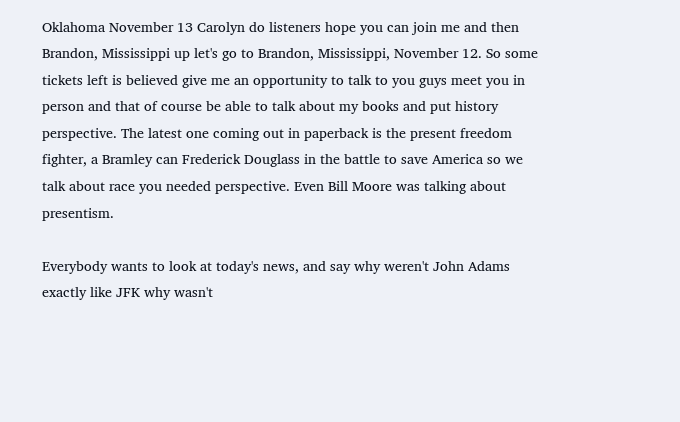Oklahoma November 13 Carolyn do listeners hope you can join me and then Brandon, Mississippi up let's go to Brandon, Mississippi, November 12. So some tickets left is believed give me an opportunity to talk to you guys meet you in person and that of course be able to talk about my books and put history perspective. The latest one coming out in paperback is the present freedom fighter, a Bramley can Frederick Douglass in the battle to save America so we talk about race you needed perspective. Even Bill Moore was talking about presentism.

Everybody wants to look at today's news, and say why weren't John Adams exactly like JFK why wasn't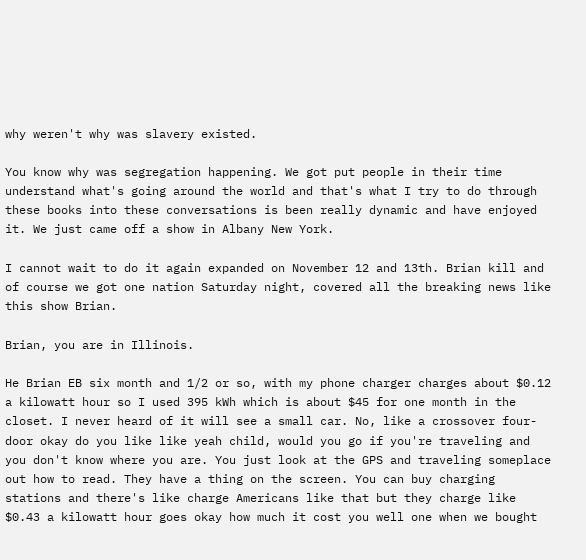why weren't why was slavery existed.

You know why was segregation happening. We got put people in their time understand what's going around the world and that's what I try to do through these books into these conversations is been really dynamic and have enjoyed it. We just came off a show in Albany New York.

I cannot wait to do it again expanded on November 12 and 13th. Brian kill and of course we got one nation Saturday night, covered all the breaking news like this show Brian.

Brian, you are in Illinois.

He Brian EB six month and 1/2 or so, with my phone charger charges about $0.12 a kilowatt hour so I used 395 kWh which is about $45 for one month in the closet. I never heard of it will see a small car. No, like a crossover four-door okay do you like like yeah child, would you go if you're traveling and you don't know where you are. You just look at the GPS and traveling someplace out how to read. They have a thing on the screen. You can buy charging stations and there's like charge Americans like that but they charge like $0.43 a kilowatt hour goes okay how much it cost you well one when we bought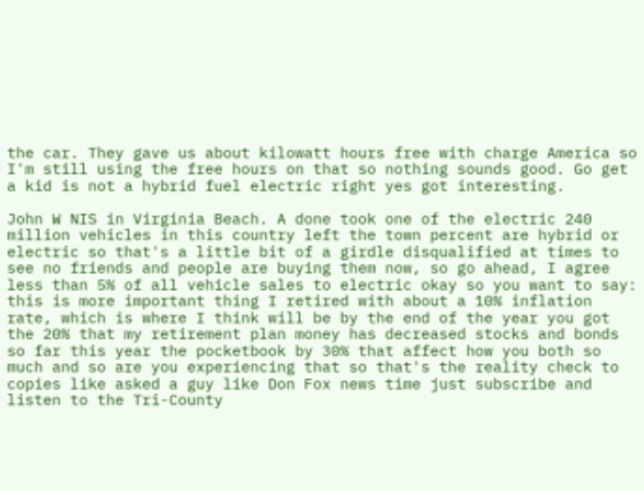the car. They gave us about kilowatt hours free with charge America so I'm still using the free hours on that so nothing sounds good. Go get a kid is not a hybrid fuel electric right yes got interesting.

John W NIS in Virginia Beach. A done took one of the electric 240 million vehicles in this country left the town percent are hybrid or electric so that's a little bit of a girdle disqualified at times to see no friends and people are buying them now, so go ahead, I agree less than 5% of all vehicle sales to electric okay so you want to say: this is more important thing I retired with about a 10% inflation rate, which is where I think will be by the end of the year you got the 20% that my retirement plan money has decreased stocks and bonds so far this year the pocketbook by 30% that affect how you both so much and so are you experiencing that so that's the reality check to copies like asked a guy like Don Fox news time just subscribe and listen to the Tri-County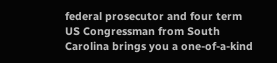federal prosecutor and four term US Congressman from South Carolina brings you a one-of-a-kind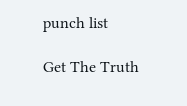punch list

Get The Truth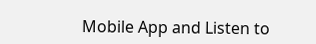Mobile App and Listen to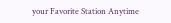your Favorite Station Anytime